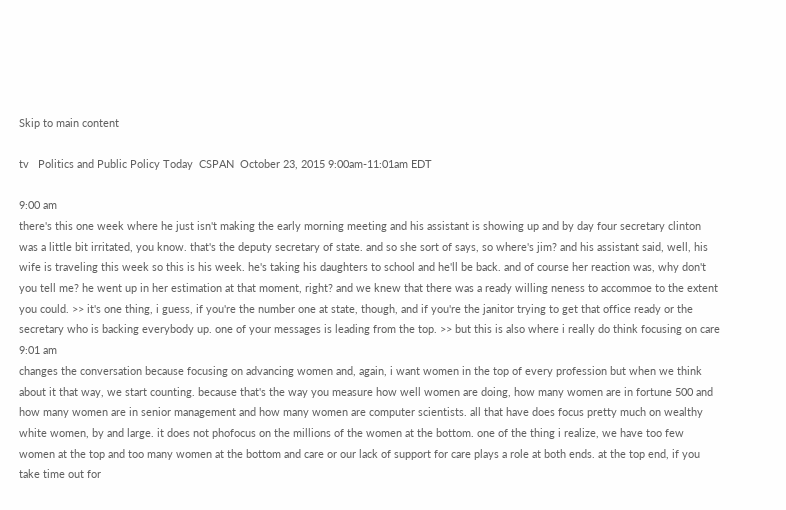Skip to main content

tv   Politics and Public Policy Today  CSPAN  October 23, 2015 9:00am-11:01am EDT

9:00 am
there's this one week where he just isn't making the early morning meeting and his assistant is showing up and by day four secretary clinton was a little bit irritated, you know. that's the deputy secretary of state. and so she sort of says, so where's jim? and his assistant said, well, his wife is traveling this week so this is his week. he's taking his daughters to school and he'll be back. and of course her reaction was, why don't you tell me? he went up in her estimation at that moment, right? and we knew that there was a ready willing neness to accommoe to the extent you could. >> it's one thing, i guess, if you're the number one at state, though, and if you're the janitor trying to get that office ready or the secretary who is backing everybody up. one of your messages is leading from the top. >> but this is also where i really do think focusing on care
9:01 am
changes the conversation because focusing on advancing women and, again, i want women in the top of every profession but when we think about it that way, we start counting. because that's the way you measure how well women are doing, how many women are in fortune 500 and how many women are in senior management and how many women are computer scientists. all that have does focus pretty much on wealthy white women, by and large. it does not phofocus on the millions of the women at the bottom. one of the thing i realize, we have too few women at the top and too many women at the bottom and care or our lack of support for care plays a role at both ends. at the top end, if you take time out for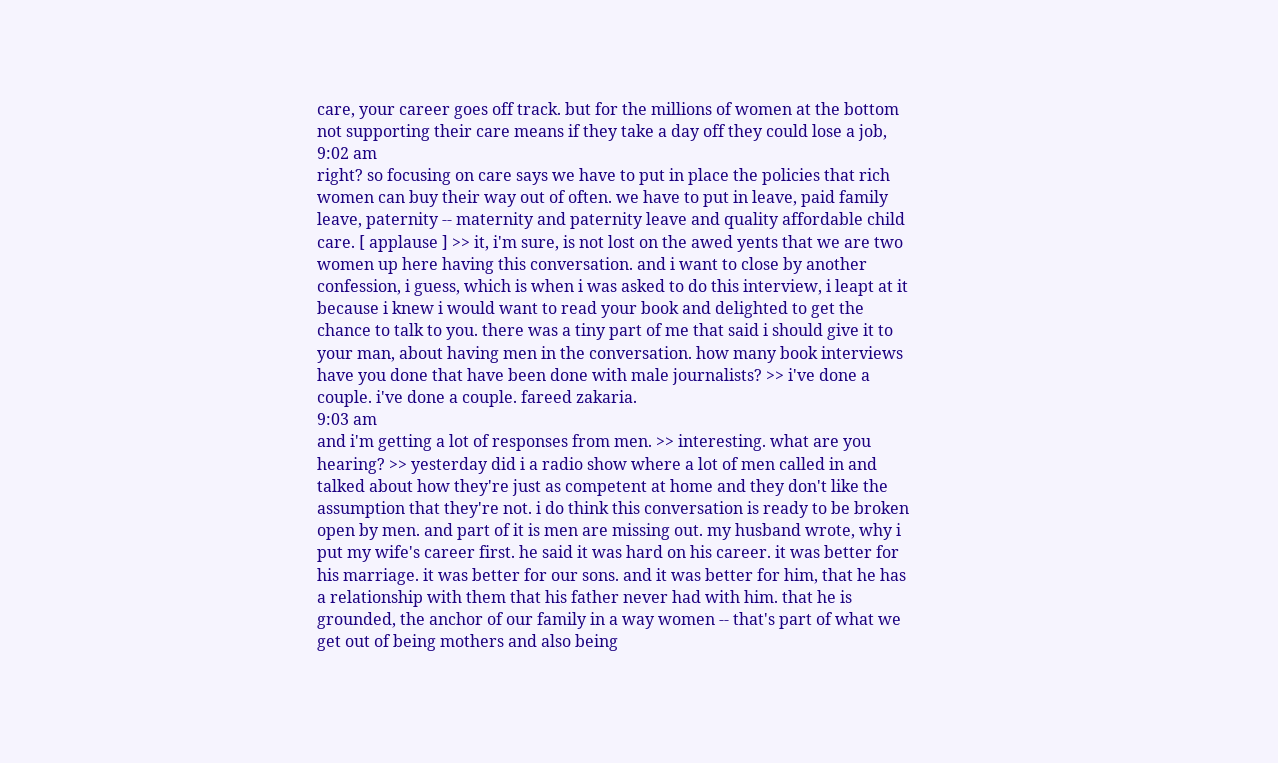care, your career goes off track. but for the millions of women at the bottom not supporting their care means if they take a day off they could lose a job,
9:02 am
right? so focusing on care says we have to put in place the policies that rich women can buy their way out of often. we have to put in leave, paid family leave, paternity -- maternity and paternity leave and quality affordable child care. [ applause ] >> it, i'm sure, is not lost on the awed yents that we are two women up here having this conversation. and i want to close by another confession, i guess, which is when i was asked to do this interview, i leapt at it because i knew i would want to read your book and delighted to get the chance to talk to you. there was a tiny part of me that said i should give it to your man, about having men in the conversation. how many book interviews have you done that have been done with male journalists? >> i've done a couple. i've done a couple. fareed zakaria.
9:03 am
and i'm getting a lot of responses from men. >> interesting. what are you hearing? >> yesterday did i a radio show where a lot of men called in and talked about how they're just as competent at home and they don't like the assumption that they're not. i do think this conversation is ready to be broken open by men. and part of it is men are missing out. my husband wrote, why i put my wife's career first. he said it was hard on his career. it was better for his marriage. it was better for our sons. and it was better for him, that he has a relationship with them that his father never had with him. that he is grounded, the anchor of our family in a way women -- that's part of what we get out of being mothers and also being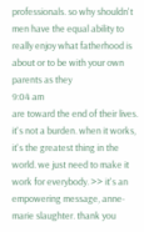professionals. so why shouldn't men have the equal ability to really enjoy what fatherhood is about or to be with your own parents as they
9:04 am
are toward the end of their lives. it's not a burden. when it works, it's the greatest thing in the world. we just need to make it work for everybody. >> it's an empowering message, anne-marie slaughter. thank you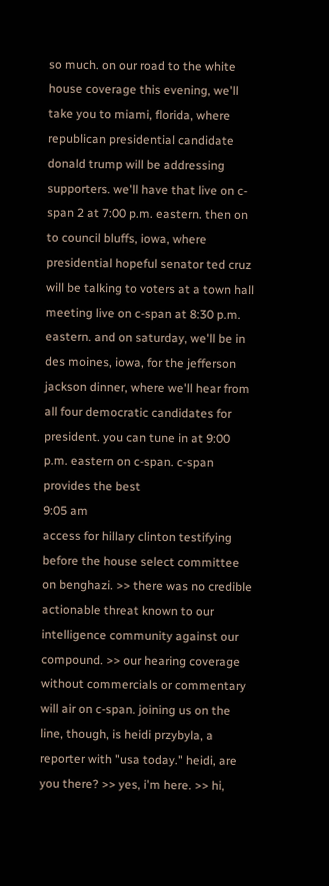so much. on our road to the white house coverage this evening, we'll take you to miami, florida, where republican presidential candidate donald trump will be addressing supporters. we'll have that live on c-span 2 at 7:00 p.m. eastern. then on to council bluffs, iowa, where presidential hopeful senator ted cruz will be talking to voters at a town hall meeting live on c-span at 8:30 p.m. eastern. and on saturday, we'll be in des moines, iowa, for the jefferson jackson dinner, where we'll hear from all four democratic candidates for president. you can tune in at 9:00 p.m. eastern on c-span. c-span provides the best
9:05 am
access for hillary clinton testifying before the house select committee on benghazi. >> there was no credible actionable threat known to our intelligence community against our compound. >> our hearing coverage without commercials or commentary will air on c-span. joining us on the line, though, is heidi przybyla, a reporter with "usa today." heidi, are you there? >> yes, i'm here. >> hi,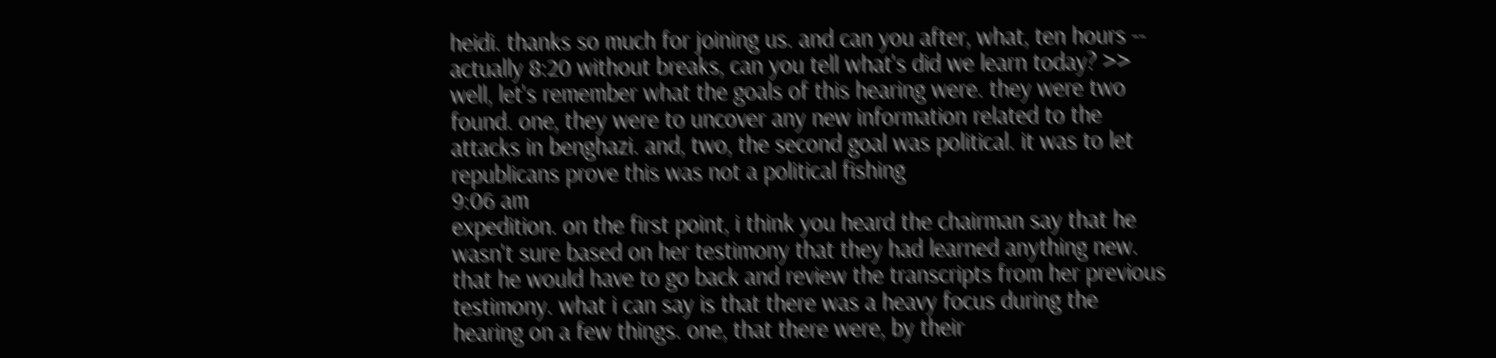heidi. thanks so much for joining us. and can you after, what, ten hours -- actually 8:20 without breaks, can you tell what's did we learn today? >> well, let's remember what the goals of this hearing were. they were two found. one, they were to uncover any new information related to the attacks in benghazi. and, two, the second goal was political. it was to let republicans prove this was not a political fishing
9:06 am
expedition. on the first point, i think you heard the chairman say that he wasn't sure based on her testimony that they had learned anything new. that he would have to go back and review the transcripts from her previous testimony. what i can say is that there was a heavy focus during the hearing on a few things. one, that there were, by their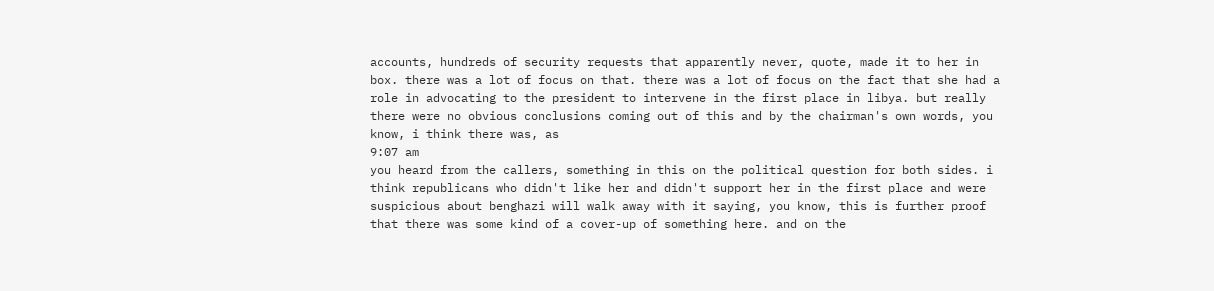accounts, hundreds of security requests that apparently never, quote, made it to her in box. there was a lot of focus on that. there was a lot of focus on the fact that she had a role in advocating to the president to intervene in the first place in libya. but really there were no obvious conclusions coming out of this and by the chairman's own words, you know, i think there was, as
9:07 am
you heard from the callers, something in this on the political question for both sides. i think republicans who didn't like her and didn't support her in the first place and were suspicious about benghazi will walk away with it saying, you know, this is further proof that there was some kind of a cover-up of something here. and on the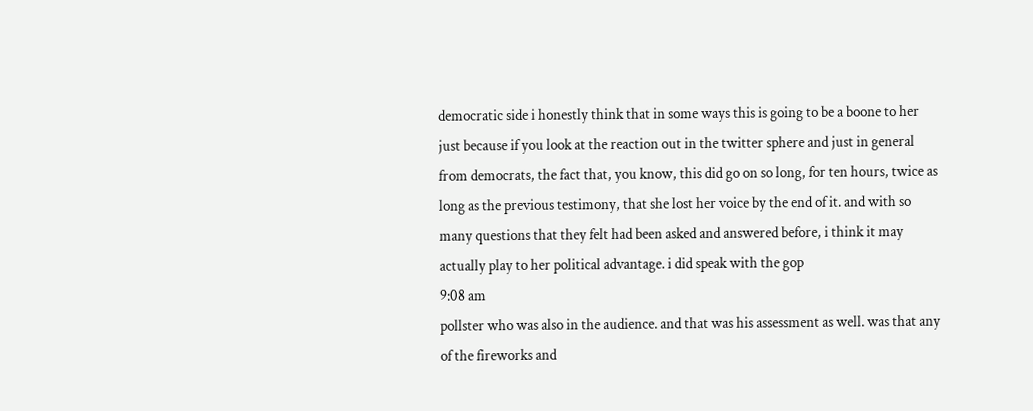democratic side i honestly think that in some ways this is going to be a boone to her just because if you look at the reaction out in the twitter sphere and just in general from democrats, the fact that, you know, this did go on so long, for ten hours, twice as long as the previous testimony, that she lost her voice by the end of it. and with so many questions that they felt had been asked and answered before, i think it may actually play to her political advantage. i did speak with the gop
9:08 am
pollster who was also in the audience. and that was his assessment as well. was that any of the fireworks and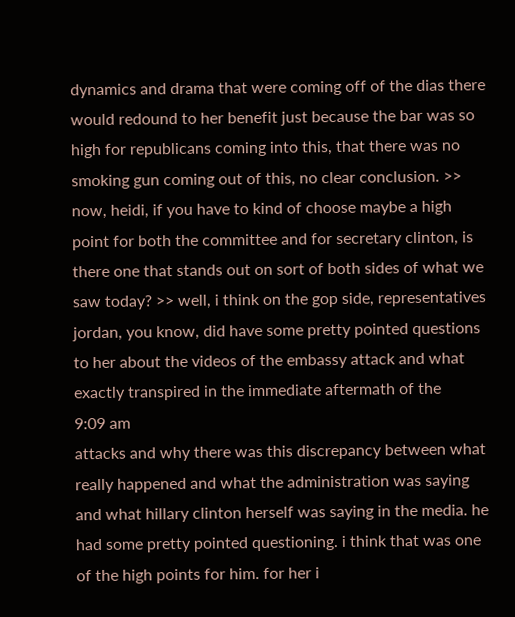dynamics and drama that were coming off of the dias there would redound to her benefit just because the bar was so high for republicans coming into this, that there was no smoking gun coming out of this, no clear conclusion. >> now, heidi, if you have to kind of choose maybe a high point for both the committee and for secretary clinton, is there one that stands out on sort of both sides of what we saw today? >> well, i think on the gop side, representatives jordan, you know, did have some pretty pointed questions to her about the videos of the embassy attack and what exactly transpired in the immediate aftermath of the
9:09 am
attacks and why there was this discrepancy between what really happened and what the administration was saying and what hillary clinton herself was saying in the media. he had some pretty pointed questioning. i think that was one of the high points for him. for her i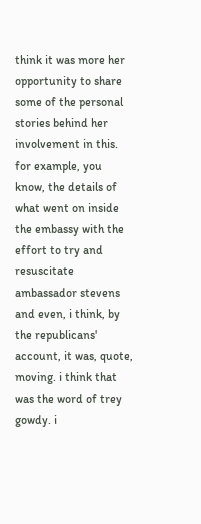think it was more her opportunity to share some of the personal stories behind her involvement in this. for example, you know, the details of what went on inside the embassy with the effort to try and resuscitate ambassador stevens and even, i think, by the republicans' account, it was, quote, moving. i think that was the word of trey gowdy. i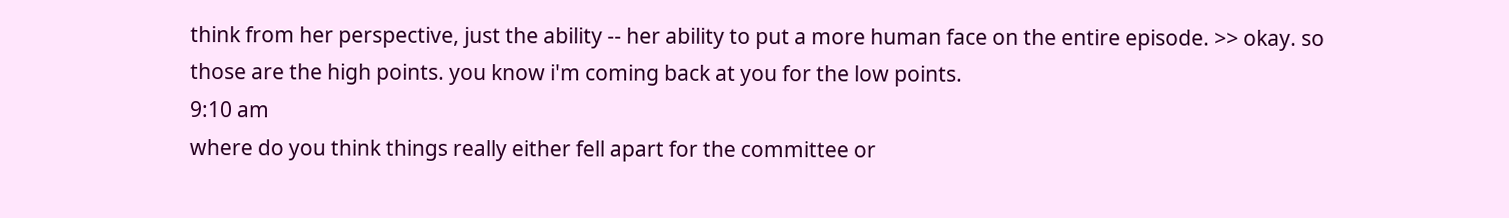think from her perspective, just the ability -- her ability to put a more human face on the entire episode. >> okay. so those are the high points. you know i'm coming back at you for the low points.
9:10 am
where do you think things really either fell apart for the committee or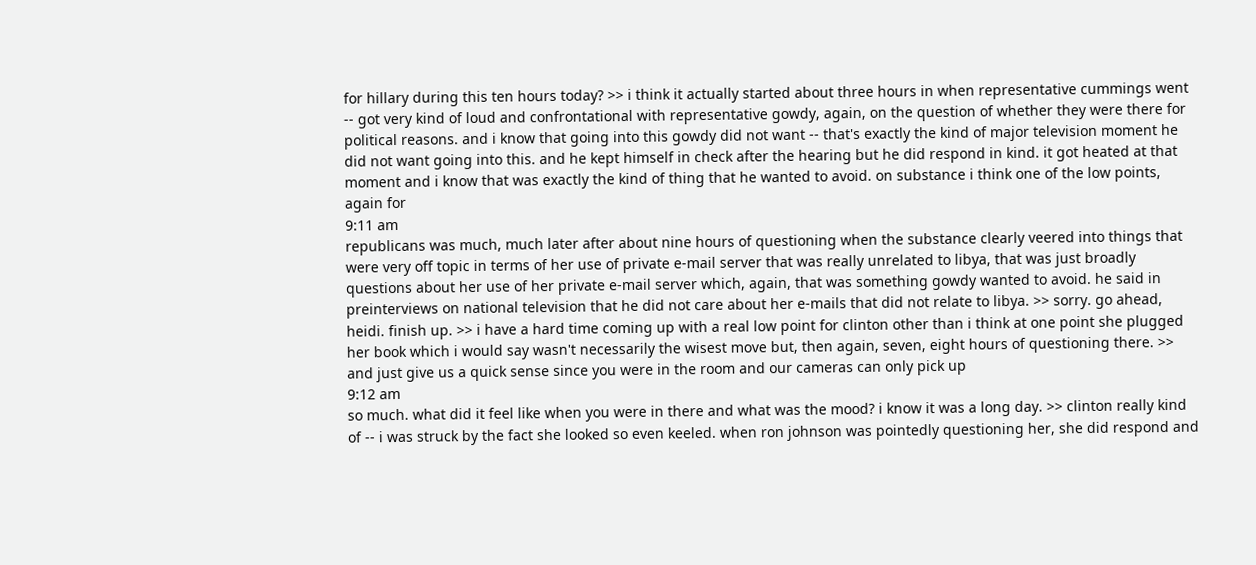for hillary during this ten hours today? >> i think it actually started about three hours in when representative cummings went -- got very kind of loud and confrontational with representative gowdy, again, on the question of whether they were there for political reasons. and i know that going into this gowdy did not want -- that's exactly the kind of major television moment he did not want going into this. and he kept himself in check after the hearing but he did respond in kind. it got heated at that moment and i know that was exactly the kind of thing that he wanted to avoid. on substance i think one of the low points, again for
9:11 am
republicans was much, much later after about nine hours of questioning when the substance clearly veered into things that were very off topic in terms of her use of private e-mail server that was really unrelated to libya, that was just broadly questions about her use of her private e-mail server which, again, that was something gowdy wanted to avoid. he said in preinterviews on national television that he did not care about her e-mails that did not relate to libya. >> sorry. go ahead, heidi. finish up. >> i have a hard time coming up with a real low point for clinton other than i think at one point she plugged her book which i would say wasn't necessarily the wisest move but, then again, seven, eight hours of questioning there. >> and just give us a quick sense since you were in the room and our cameras can only pick up
9:12 am
so much. what did it feel like when you were in there and what was the mood? i know it was a long day. >> clinton really kind of -- i was struck by the fact she looked so even keeled. when ron johnson was pointedly questioning her, she did respond and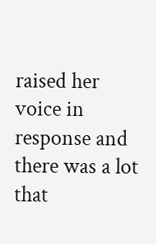raised her voice in response and there was a lot that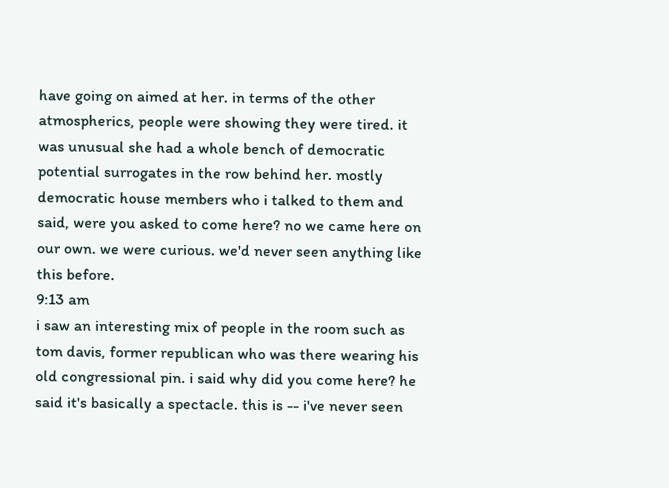have going on aimed at her. in terms of the other atmospherics, people were showing they were tired. it was unusual she had a whole bench of democratic potential surrogates in the row behind her. mostly democratic house members who i talked to them and said, were you asked to come here? no we came here on our own. we were curious. we'd never seen anything like this before.
9:13 am
i saw an interesting mix of people in the room such as tom davis, former republican who was there wearing his old congressional pin. i said why did you come here? he said it's basically a spectacle. this is -- i've never seen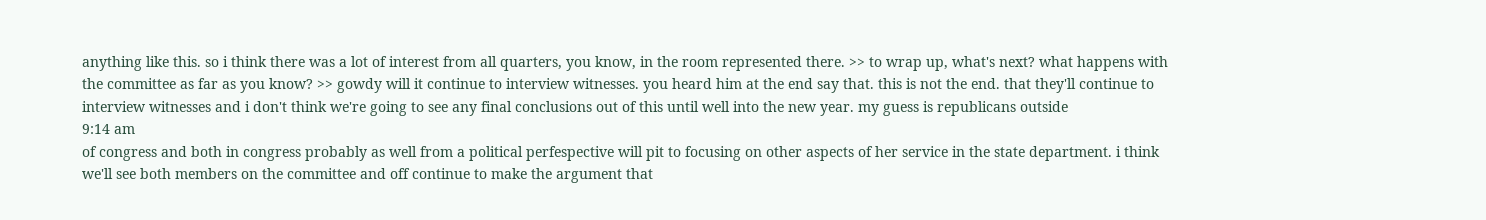anything like this. so i think there was a lot of interest from all quarters, you know, in the room represented there. >> to wrap up, what's next? what happens with the committee as far as you know? >> gowdy will it continue to interview witnesses. you heard him at the end say that. this is not the end. that they'll continue to interview witnesses and i don't think we're going to see any final conclusions out of this until well into the new year. my guess is republicans outside
9:14 am
of congress and both in congress probably as well from a political perfespective will pit to focusing on other aspects of her service in the state department. i think we'll see both members on the committee and off continue to make the argument that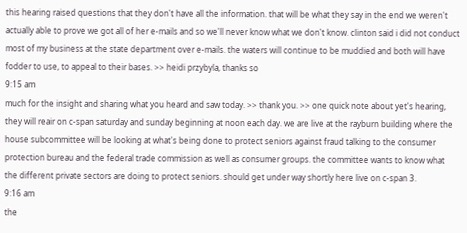this hearing raised questions that they don't have all the information. that will be what they say in the end we weren't actually able to prove we got all of her e-mails and so we'll never know what we don't know. clinton said i did not conduct most of my business at the state department over e-mails. the waters will continue to be muddied and both will have fodder to use, to appeal to their bases. >> heidi przybyla, thanks so
9:15 am
much for the insight and sharing what you heard and saw today. >> thank you. >> one quick note about yet's hearing, they will reair on c-span saturday and sunday beginning at noon each day. we are live at the rayburn building where the house subcommittee will be looking at what's being done to protect seniors against fraud talking to the consumer protection bureau and the federal trade commission as well as consumer groups. the committee wants to know what the different private sectors are doing to protect seniors. should get under way shortly here live on c-span 3.
9:16 am
the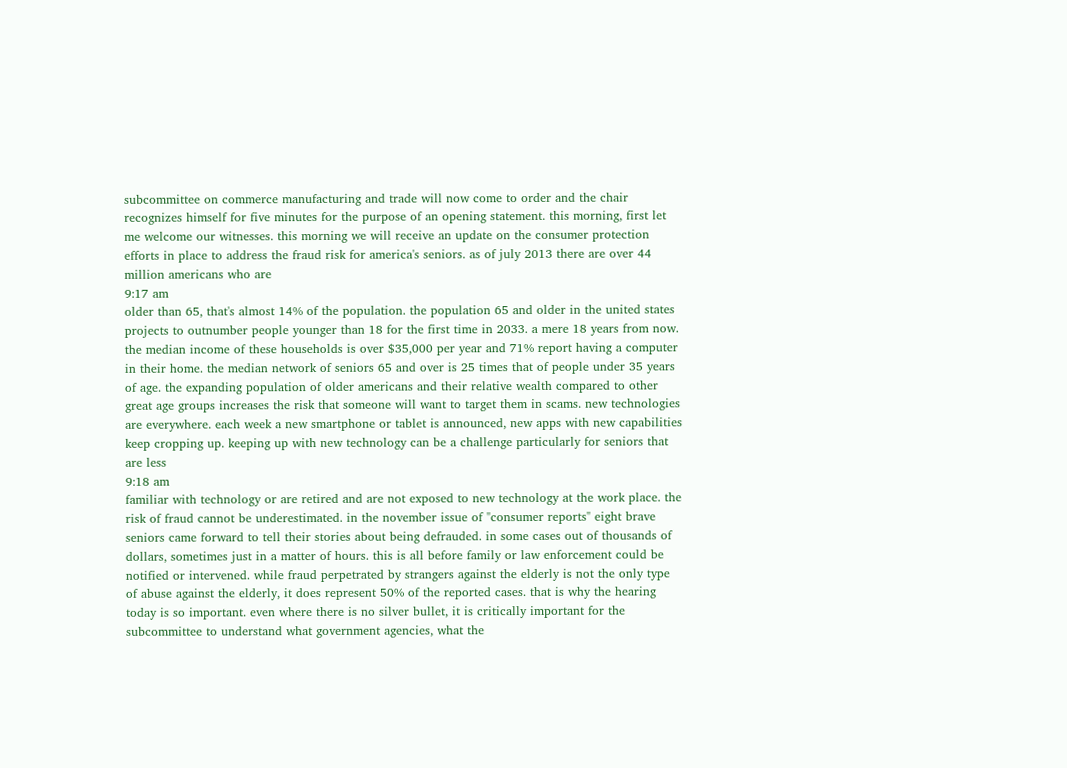subcommittee on commerce manufacturing and trade will now come to order and the chair recognizes himself for five minutes for the purpose of an opening statement. this morning, first let me welcome our witnesses. this morning we will receive an update on the consumer protection efforts in place to address the fraud risk for america's seniors. as of july 2013 there are over 44 million americans who are
9:17 am
older than 65, that's almost 14% of the population. the population 65 and older in the united states projects to outnumber people younger than 18 for the first time in 2033. a mere 18 years from now. the median income of these households is over $35,000 per year and 71% report having a computer in their home. the median network of seniors 65 and over is 25 times that of people under 35 years of age. the expanding population of older americans and their relative wealth compared to other great age groups increases the risk that someone will want to target them in scams. new technologies are everywhere. each week a new smartphone or tablet is announced, new apps with new capabilities keep cropping up. keeping up with new technology can be a challenge particularly for seniors that are less
9:18 am
familiar with technology or are retired and are not exposed to new technology at the work place. the risk of fraud cannot be underestimated. in the november issue of "consumer reports" eight brave seniors came forward to tell their stories about being defrauded. in some cases out of thousands of dollars, sometimes just in a matter of hours. this is all before family or law enforcement could be notified or intervened. while fraud perpetrated by strangers against the elderly is not the only type of abuse against the elderly, it does represent 50% of the reported cases. that is why the hearing today is so important. even where there is no silver bullet, it is critically important for the subcommittee to understand what government agencies, what the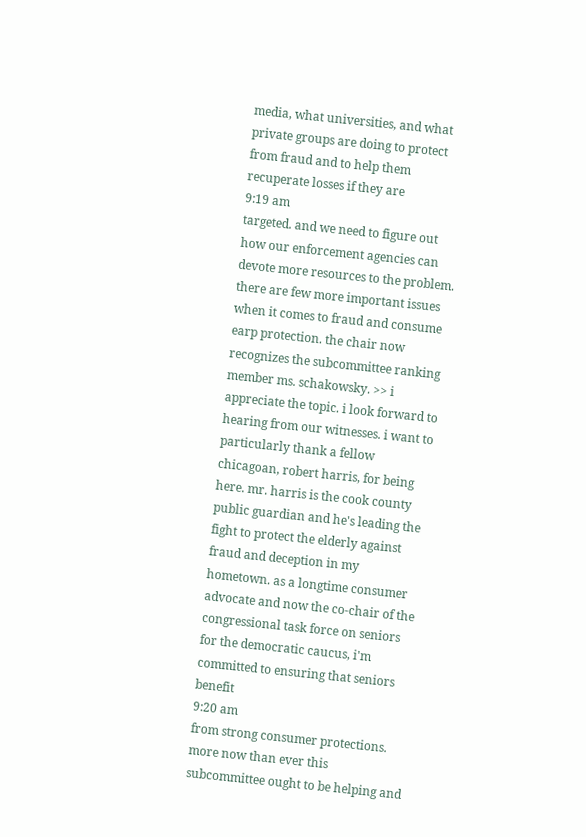media, what universities, and what private groups are doing to protect from fraud and to help them recuperate losses if they are
9:19 am
targeted. and we need to figure out how our enforcement agencies can devote more resources to the problem. there are few more important issues when it comes to fraud and consume earp protection. the chair now recognizes the subcommittee ranking member ms. schakowsky. >> i appreciate the topic. i look forward to hearing from our witnesses. i want to particularly thank a fellow chicagoan, robert harris, for being here. mr. harris is the cook county public guardian and he's leading the fight to protect the elderly against fraud and deception in my hometown. as a longtime consumer advocate and now the co-chair of the congressional task force on seniors for the democratic caucus, i'm committed to ensuring that seniors benefit
9:20 am
from strong consumer protections. more now than ever this subcommittee ought to be helping and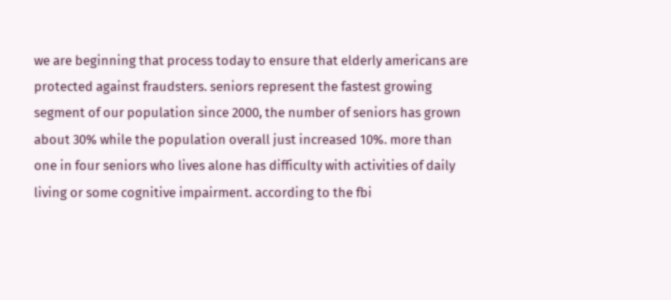we are beginning that process today to ensure that elderly americans are protected against fraudsters. seniors represent the fastest growing segment of our population since 2000, the number of seniors has grown about 30% while the population overall just increased 10%. more than one in four seniors who lives alone has difficulty with activities of daily living or some cognitive impairment. according to the fbi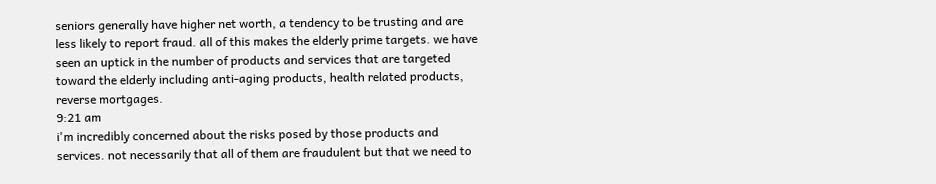seniors generally have higher net worth, a tendency to be trusting and are less likely to report fraud. all of this makes the elderly prime targets. we have seen an uptick in the number of products and services that are targeted toward the elderly including anti-aging products, health related products, reverse mortgages.
9:21 am
i'm incredibly concerned about the risks posed by those products and services. not necessarily that all of them are fraudulent but that we need to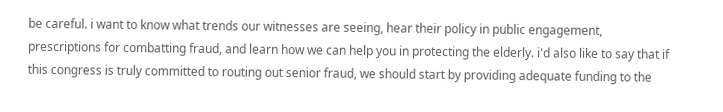be careful. i want to know what trends our witnesses are seeing, hear their policy in public engagement, prescriptions for combatting fraud, and learn how we can help you in protecting the elderly. i'd also like to say that if this congress is truly committed to routing out senior fraud, we should start by providing adequate funding to the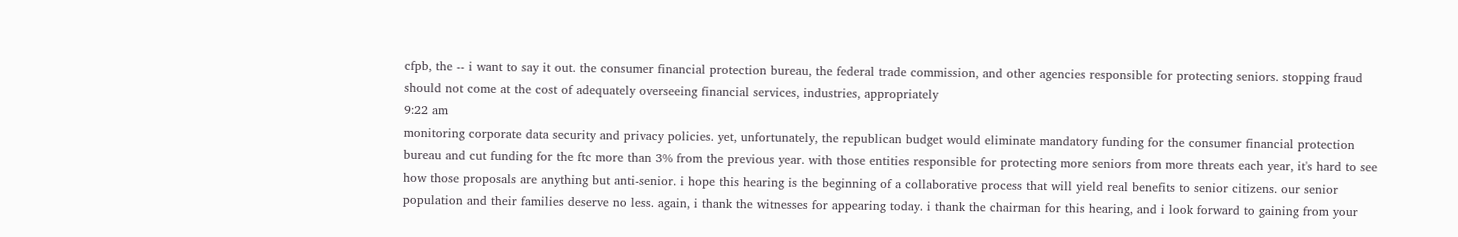cfpb, the -- i want to say it out. the consumer financial protection bureau, the federal trade commission, and other agencies responsible for protecting seniors. stopping fraud should not come at the cost of adequately overseeing financial services, industries, appropriately
9:22 am
monitoring corporate data security and privacy policies. yet, unfortunately, the republican budget would eliminate mandatory funding for the consumer financial protection bureau and cut funding for the ftc more than 3% from the previous year. with those entities responsible for protecting more seniors from more threats each year, it's hard to see how those proposals are anything but anti-senior. i hope this hearing is the beginning of a collaborative process that will yield real benefits to senior citizens. our senior population and their families deserve no less. again, i thank the witnesses for appearing today. i thank the chairman for this hearing, and i look forward to gaining from your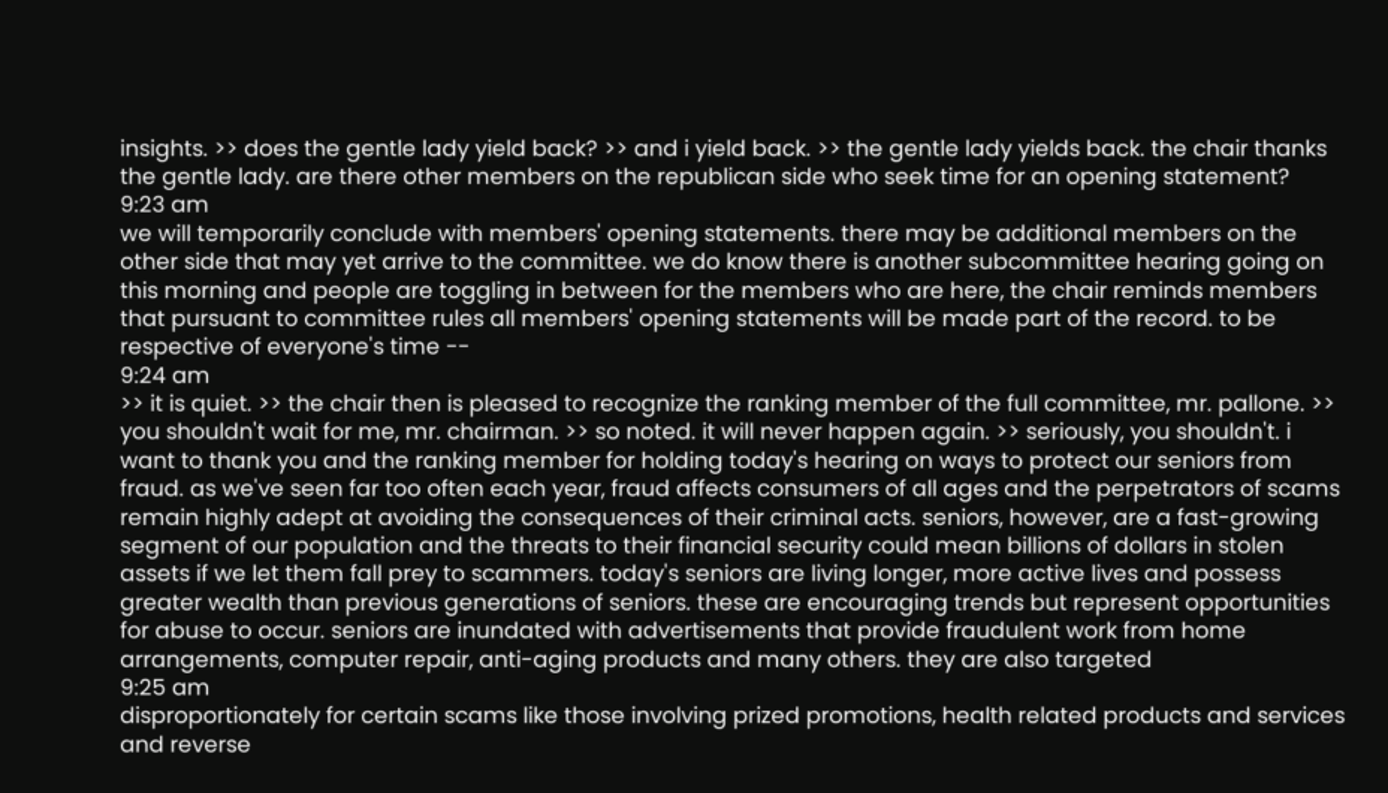insights. >> does the gentle lady yield back? >> and i yield back. >> the gentle lady yields back. the chair thanks the gentle lady. are there other members on the republican side who seek time for an opening statement?
9:23 am
we will temporarily conclude with members' opening statements. there may be additional members on the other side that may yet arrive to the committee. we do know there is another subcommittee hearing going on this morning and people are toggling in between for the members who are here, the chair reminds members that pursuant to committee rules all members' opening statements will be made part of the record. to be respective of everyone's time --
9:24 am
>> it is quiet. >> the chair then is pleased to recognize the ranking member of the full committee, mr. pallone. >> you shouldn't wait for me, mr. chairman. >> so noted. it will never happen again. >> seriously, you shouldn't. i want to thank you and the ranking member for holding today's hearing on ways to protect our seniors from fraud. as we've seen far too often each year, fraud affects consumers of all ages and the perpetrators of scams remain highly adept at avoiding the consequences of their criminal acts. seniors, however, are a fast-growing segment of our population and the threats to their financial security could mean billions of dollars in stolen assets if we let them fall prey to scammers. today's seniors are living longer, more active lives and possess greater wealth than previous generations of seniors. these are encouraging trends but represent opportunities for abuse to occur. seniors are inundated with advertisements that provide fraudulent work from home arrangements, computer repair, anti-aging products and many others. they are also targeted
9:25 am
disproportionately for certain scams like those involving prized promotions, health related products and services and reverse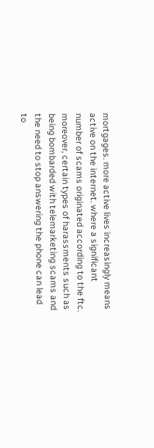mortgages. more active lives increasingly means active on the internet. where a significant number of scams originated according to the ftc. moreover, certain types of harassments such as being bombarded with telemarketing scams and the need to stop answering the phone can lead to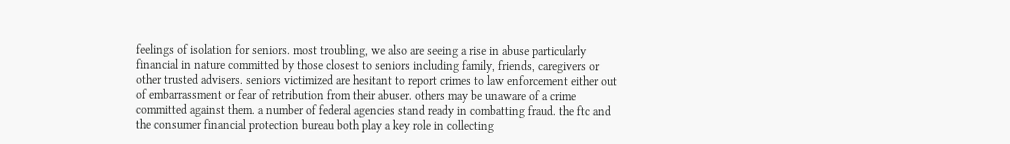feelings of isolation for seniors. most troubling, we also are seeing a rise in abuse particularly financial in nature committed by those closest to seniors including family, friends, caregivers or other trusted advisers. seniors victimized are hesitant to report crimes to law enforcement either out of embarrassment or fear of retribution from their abuser. others may be unaware of a crime committed against them. a number of federal agencies stand ready in combatting fraud. the ftc and the consumer financial protection bureau both play a key role in collecting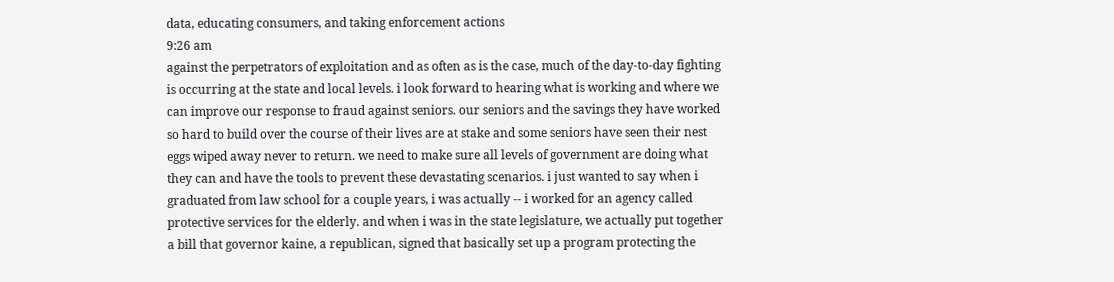data, educating consumers, and taking enforcement actions
9:26 am
against the perpetrators of exploitation and as often as is the case, much of the day-to-day fighting is occurring at the state and local levels. i look forward to hearing what is working and where we can improve our response to fraud against seniors. our seniors and the savings they have worked so hard to build over the course of their lives are at stake and some seniors have seen their nest eggs wiped away never to return. we need to make sure all levels of government are doing what they can and have the tools to prevent these devastating scenarios. i just wanted to say when i graduated from law school for a couple years, i was actually -- i worked for an agency called protective services for the elderly. and when i was in the state legislature, we actually put together a bill that governor kaine, a republican, signed that basically set up a program protecting the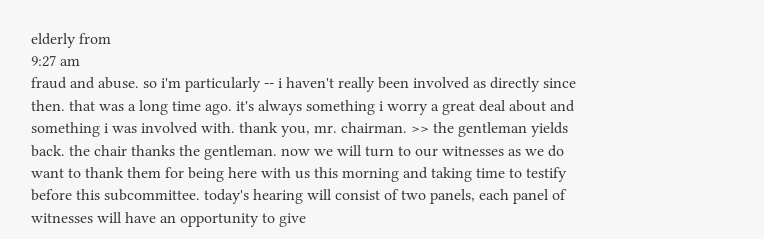elderly from
9:27 am
fraud and abuse. so i'm particularly -- i haven't really been involved as directly since then. that was a long time ago. it's always something i worry a great deal about and something i was involved with. thank you, mr. chairman. >> the gentleman yields back. the chair thanks the gentleman. now we will turn to our witnesses as we do want to thank them for being here with us this morning and taking time to testify before this subcommittee. today's hearing will consist of two panels, each panel of witnesses will have an opportunity to give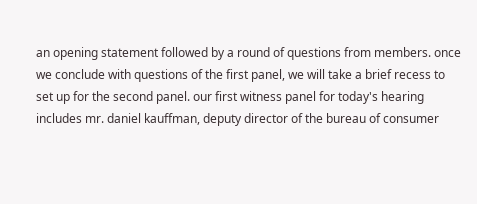an opening statement followed by a round of questions from members. once we conclude with questions of the first panel, we will take a brief recess to set up for the second panel. our first witness panel for today's hearing includes mr. daniel kauffman, deputy director of the bureau of consumer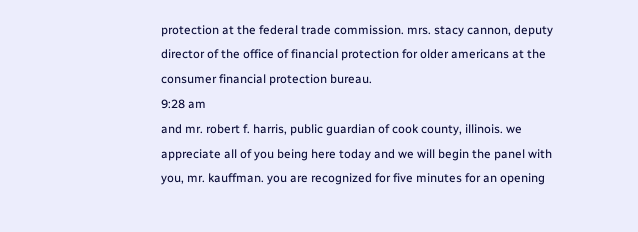protection at the federal trade commission. mrs. stacy cannon, deputy director of the office of financial protection for older americans at the consumer financial protection bureau.
9:28 am
and mr. robert f. harris, public guardian of cook county, illinois. we appreciate all of you being here today and we will begin the panel with you, mr. kauffman. you are recognized for five minutes for an opening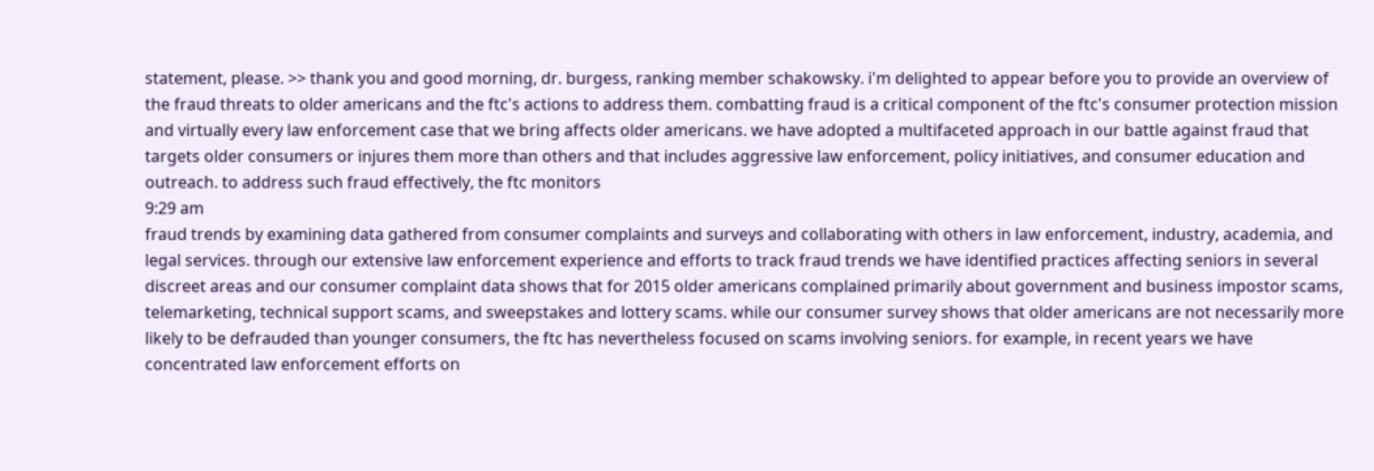statement, please. >> thank you and good morning, dr. burgess, ranking member schakowsky. i'm delighted to appear before you to provide an overview of the fraud threats to older americans and the ftc's actions to address them. combatting fraud is a critical component of the ftc's consumer protection mission and virtually every law enforcement case that we bring affects older americans. we have adopted a multifaceted approach in our battle against fraud that targets older consumers or injures them more than others and that includes aggressive law enforcement, policy initiatives, and consumer education and outreach. to address such fraud effectively, the ftc monitors
9:29 am
fraud trends by examining data gathered from consumer complaints and surveys and collaborating with others in law enforcement, industry, academia, and legal services. through our extensive law enforcement experience and efforts to track fraud trends we have identified practices affecting seniors in several discreet areas and our consumer complaint data shows that for 2015 older americans complained primarily about government and business impostor scams, telemarketing, technical support scams, and sweepstakes and lottery scams. while our consumer survey shows that older americans are not necessarily more likely to be defrauded than younger consumers, the ftc has nevertheless focused on scams involving seniors. for example, in recent years we have concentrated law enforcement efforts on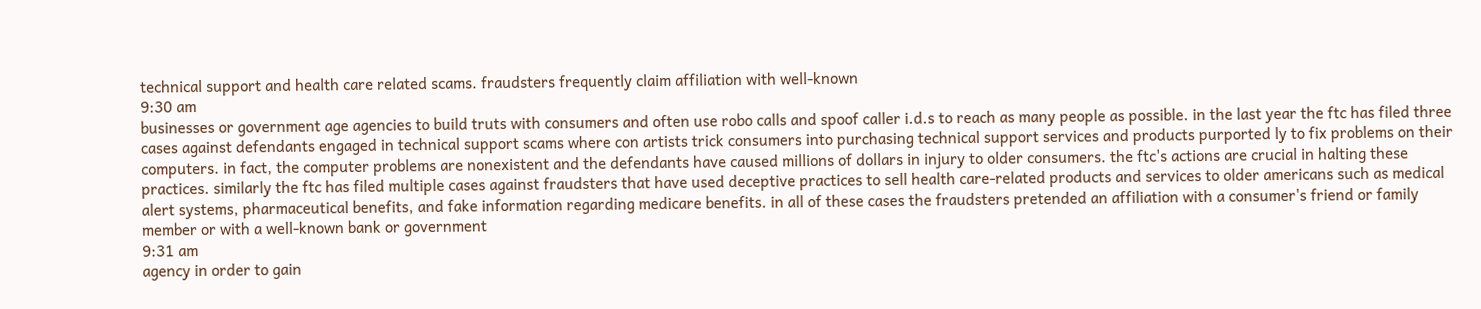technical support and health care related scams. fraudsters frequently claim affiliation with well-known
9:30 am
businesses or government age agencies to build truts with consumers and often use robo calls and spoof caller i.d.s to reach as many people as possible. in the last year the ftc has filed three cases against defendants engaged in technical support scams where con artists trick consumers into purchasing technical support services and products purported ly to fix problems on their computers. in fact, the computer problems are nonexistent and the defendants have caused millions of dollars in injury to older consumers. the ftc's actions are crucial in halting these practices. similarly the ftc has filed multiple cases against fraudsters that have used deceptive practices to sell health care-related products and services to older americans such as medical alert systems, pharmaceutical benefits, and fake information regarding medicare benefits. in all of these cases the fraudsters pretended an affiliation with a consumer's friend or family member or with a well-known bank or government
9:31 am
agency in order to gain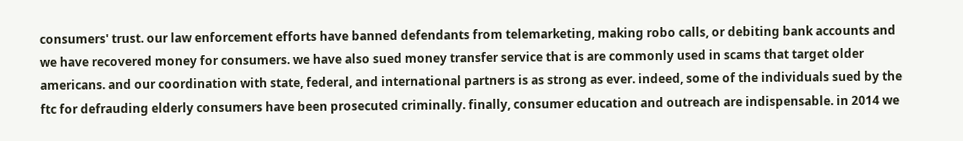consumers' trust. our law enforcement efforts have banned defendants from telemarketing, making robo calls, or debiting bank accounts and we have recovered money for consumers. we have also sued money transfer service that is are commonly used in scams that target older americans. and our coordination with state, federal, and international partners is as strong as ever. indeed, some of the individuals sued by the ftc for defrauding elderly consumers have been prosecuted criminally. finally, consumer education and outreach are indispensable. in 2014 we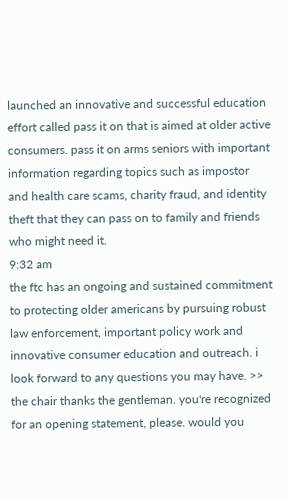launched an innovative and successful education effort called pass it on that is aimed at older active consumers. pass it on arms seniors with important information regarding topics such as impostor and health care scams, charity fraud, and identity theft that they can pass on to family and friends who might need it.
9:32 am
the ftc has an ongoing and sustained commitment to protecting older americans by pursuing robust law enforcement, important policy work and innovative consumer education and outreach. i look forward to any questions you may have. >> the chair thanks the gentleman. you're recognized for an opening statement, please. would you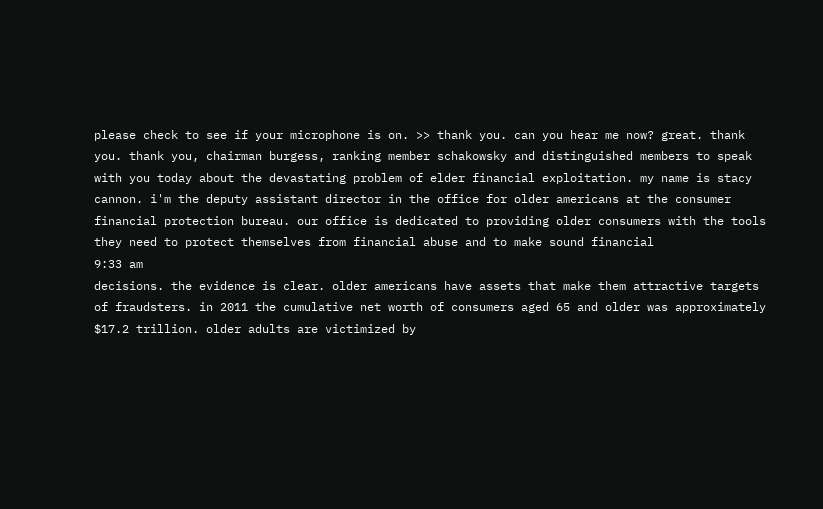please check to see if your microphone is on. >> thank you. can you hear me now? great. thank you. thank you, chairman burgess, ranking member schakowsky and distinguished members to speak with you today about the devastating problem of elder financial exploitation. my name is stacy cannon. i'm the deputy assistant director in the office for older americans at the consumer financial protection bureau. our office is dedicated to providing older consumers with the tools they need to protect themselves from financial abuse and to make sound financial
9:33 am
decisions. the evidence is clear. older americans have assets that make them attractive targets of fraudsters. in 2011 the cumulative net worth of consumers aged 65 and older was approximately $17.2 trillion. older adults are victimized by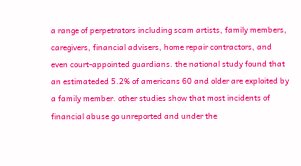a range of perpetrators including scam artists, family members, caregivers, financial advisers, home repair contractors, and even court-appointed guardians. the national study found that an estimateded 5.2% of americans 60 and older are exploited by a family member. other studies show that most incidents of financial abuse go unreported and under the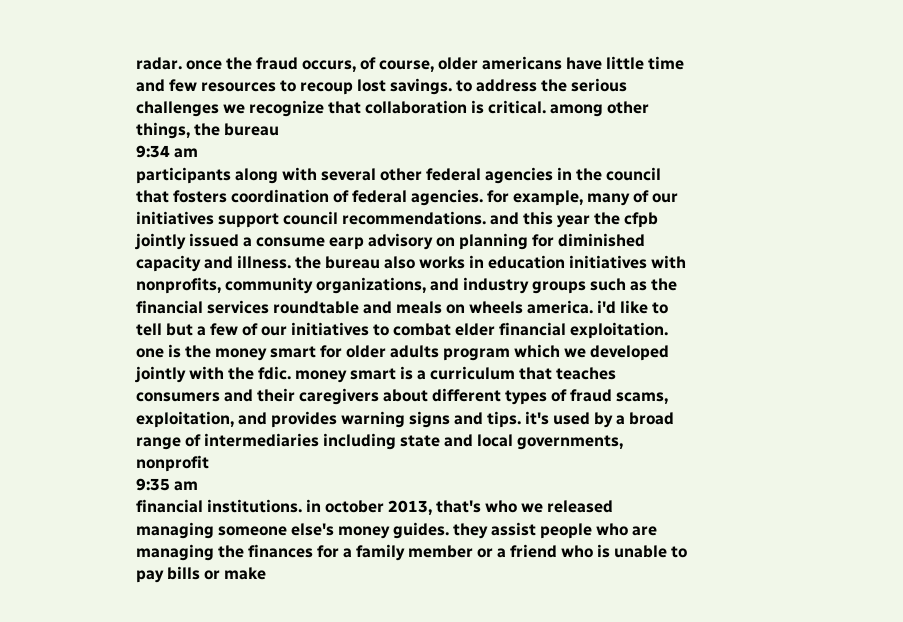radar. once the fraud occurs, of course, older americans have little time and few resources to recoup lost savings. to address the serious challenges we recognize that collaboration is critical. among other things, the bureau
9:34 am
participants along with several other federal agencies in the council that fosters coordination of federal agencies. for example, many of our initiatives support council recommendations. and this year the cfpb jointly issued a consume earp advisory on planning for diminished capacity and illness. the bureau also works in education initiatives with nonprofits, community organizations, and industry groups such as the financial services roundtable and meals on wheels america. i'd like to tell but a few of our initiatives to combat elder financial exploitation. one is the money smart for older adults program which we developed jointly with the fdic. money smart is a curriculum that teaches consumers and their caregivers about different types of fraud scams, exploitation, and provides warning signs and tips. it's used by a broad range of intermediaries including state and local governments, nonprofit
9:35 am
financial institutions. in october 2013, that's who we released managing someone else's money guides. they assist people who are managing the finances for a family member or a friend who is unable to pay bills or make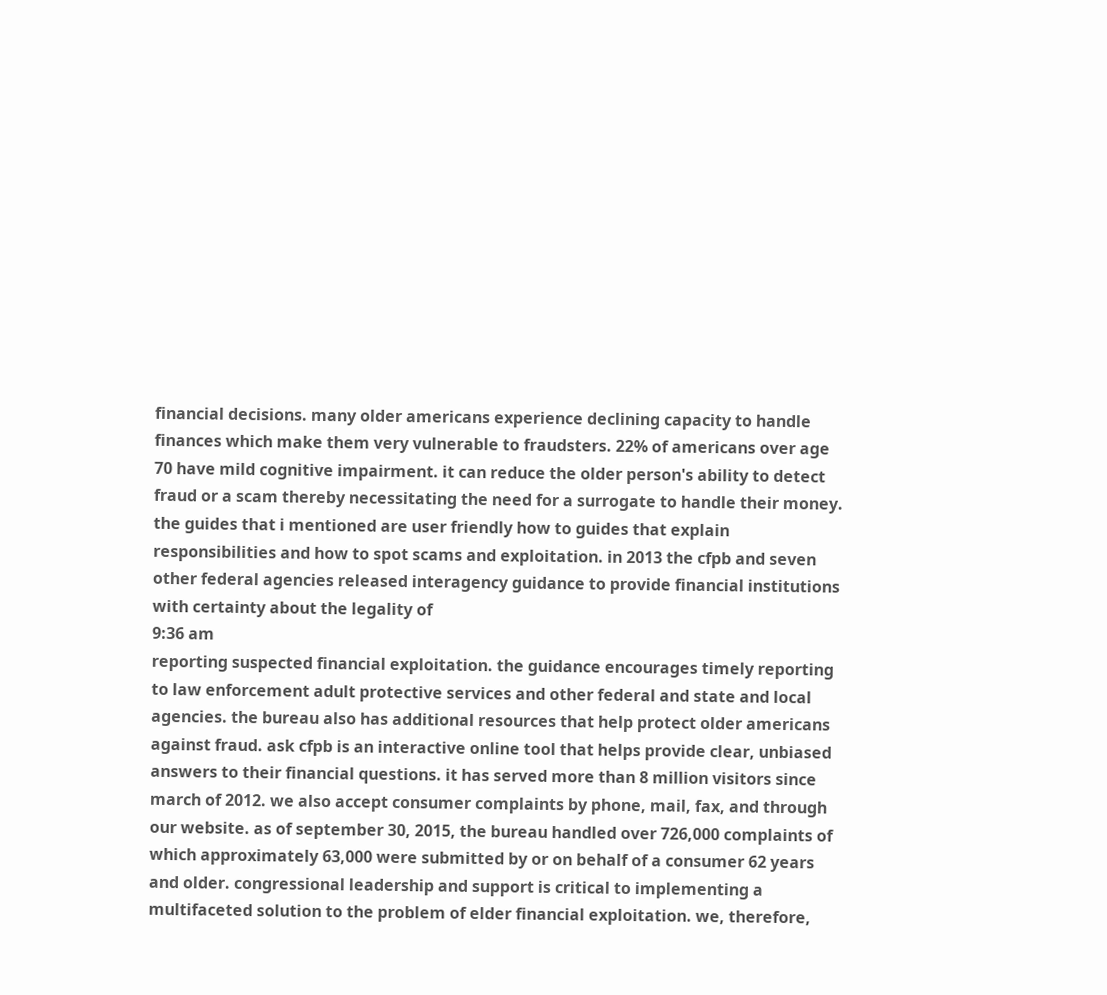financial decisions. many older americans experience declining capacity to handle finances which make them very vulnerable to fraudsters. 22% of americans over age 70 have mild cognitive impairment. it can reduce the older person's ability to detect fraud or a scam thereby necessitating the need for a surrogate to handle their money. the guides that i mentioned are user friendly how to guides that explain responsibilities and how to spot scams and exploitation. in 2013 the cfpb and seven other federal agencies released interagency guidance to provide financial institutions with certainty about the legality of
9:36 am
reporting suspected financial exploitation. the guidance encourages timely reporting to law enforcement adult protective services and other federal and state and local agencies. the bureau also has additional resources that help protect older americans against fraud. ask cfpb is an interactive online tool that helps provide clear, unbiased answers to their financial questions. it has served more than 8 million visitors since march of 2012. we also accept consumer complaints by phone, mail, fax, and through our website. as of september 30, 2015, the bureau handled over 726,000 complaints of which approximately 63,000 were submitted by or on behalf of a consumer 62 years and older. congressional leadership and support is critical to implementing a multifaceted solution to the problem of elder financial exploitation. we, therefore,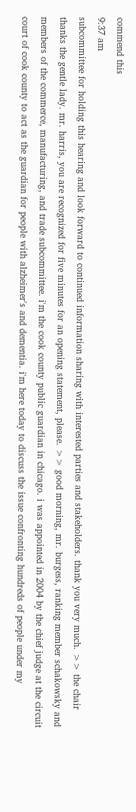commend this
9:37 am
subcommittee for holding this hearing and look forward to continued information sharing with interested parties and stakeholders. thank you very much. >> the chair thanks the gentle lady. mr. harris, you are recognized for five minutes for an opening statement, please. >> good morning, mr. burgess, ranking member schakowsky and members of the commerce, manufacturing, and trade subcommittee. i'm the cook county public guardian in chicago. i was appointed in 2004 by the chief judge at the circuit court of cook county to act as the guardian for people with alzheimer's and dementia. i'm here today to discuss the issue confronting hundreds of people under my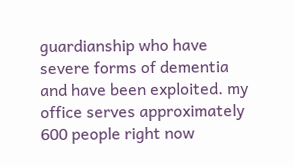guardianship who have severe forms of dementia and have been exploited. my office serves approximately 600 people right now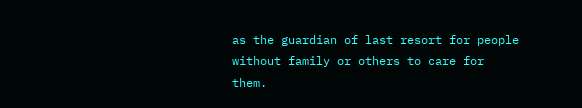as the guardian of last resort for people without family or others to care for them.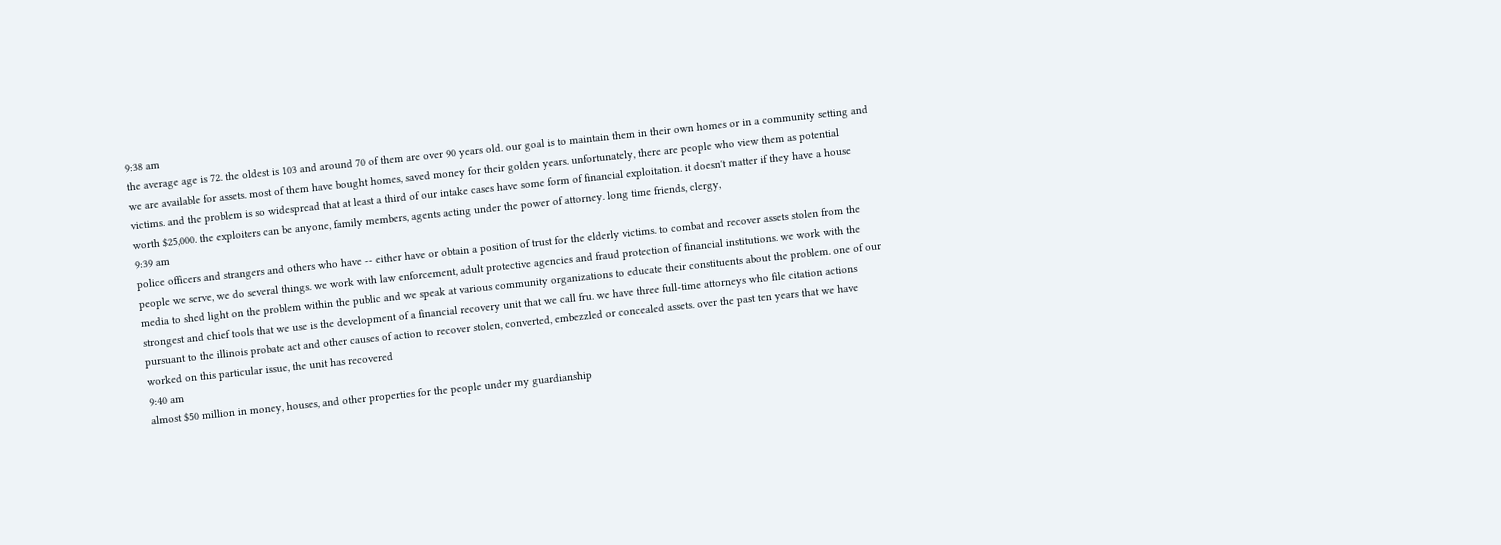9:38 am
the average age is 72. the oldest is 103 and around 70 of them are over 90 years old. our goal is to maintain them in their own homes or in a community setting and we are available for assets. most of them have bought homes, saved money for their golden years. unfortunately, there are people who view them as potential victims. and the problem is so widespread that at least a third of our intake cases have some form of financial exploitation. it doesn't matter if they have a house worth $25,000. the exploiters can be anyone, family members, agents acting under the power of attorney. long time friends, clergy,
9:39 am
police officers and strangers and others who have -- either have or obtain a position of trust for the elderly victims. to combat and recover assets stolen from the people we serve, we do several things. we work with law enforcement, adult protective agencies and fraud protection of financial institutions. we work with the media to shed light on the problem within the public and we speak at various community organizations to educate their constituents about the problem. one of our strongest and chief tools that we use is the development of a financial recovery unit that we call fru. we have three full-time attorneys who file citation actions pursuant to the illinois probate act and other causes of action to recover stolen, converted, embezzled or concealed assets. over the past ten years that we have worked on this particular issue, the unit has recovered
9:40 am
almost $50 million in money, houses, and other properties for the people under my guardianship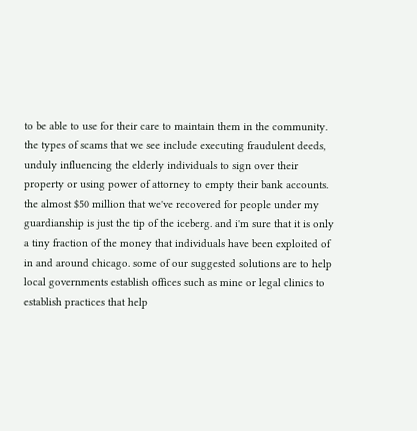to be able to use for their care to maintain them in the community. the types of scams that we see include executing fraudulent deeds, unduly influencing the elderly individuals to sign over their property or using power of attorney to empty their bank accounts. the almost $50 million that we've recovered for people under my guardianship is just the tip of the iceberg. and i'm sure that it is only a tiny fraction of the money that individuals have been exploited of in and around chicago. some of our suggested solutions are to help local governments establish offices such as mine or legal clinics to establish practices that help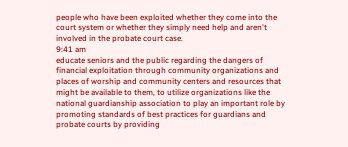people who have been exploited whether they come into the court system or whether they simply need help and aren't involved in the probate court case.
9:41 am
educate seniors and the public regarding the dangers of financial exploitation through community organizations and places of worship and community centers and resources that might be available to them, to utilize organizations like the national guardianship association to play an important role by promoting standards of best practices for guardians and probate courts by providing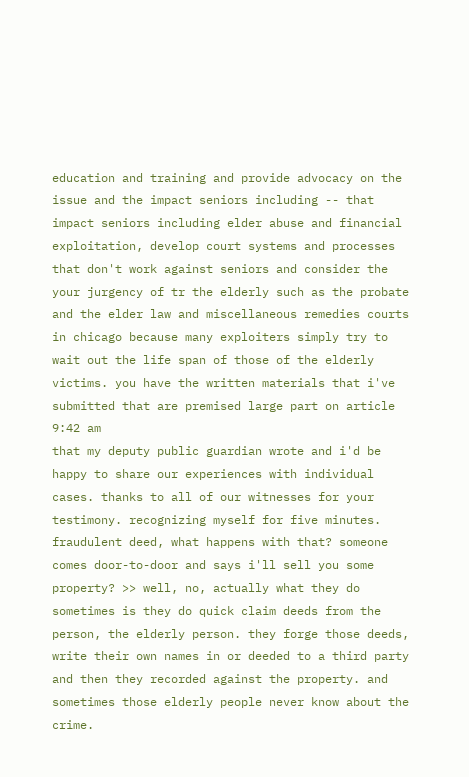education and training and provide advocacy on the issue and the impact seniors including -- that impact seniors including elder abuse and financial exploitation, develop court systems and processes that don't work against seniors and consider the your jurgency of tr the elderly such as the probate and the elder law and miscellaneous remedies courts in chicago because many exploiters simply try to wait out the life span of those of the elderly victims. you have the written materials that i've submitted that are premised large part on article
9:42 am
that my deputy public guardian wrote and i'd be happy to share our experiences with individual cases. thanks to all of our witnesses for your testimony. recognizing myself for five minutes. fraudulent deed, what happens with that? someone comes door-to-door and says i'll sell you some property? >> well, no, actually what they do sometimes is they do quick claim deeds from the person, the elderly person. they forge those deeds, write their own names in or deeded to a third party and then they recorded against the property. and sometimes those elderly people never know about the crime.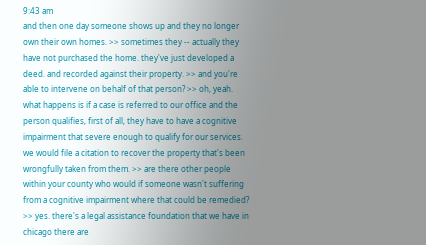9:43 am
and then one day someone shows up and they no longer own their own homes. >> sometimes they -- actually they have not purchased the home. they've just developed a deed. and recorded against their property. >> and you're able to intervene on behalf of that person? >> oh, yeah. what happens is if a case is referred to our office and the person qualifies, first of all, they have to have a cognitive impairment that severe enough to qualify for our services. we would file a citation to recover the property that's been wrongfully taken from them. >> are there other people within your county who would if someone wasn't suffering from a cognitive impairment where that could be remedied? >> yes. there's a legal assistance foundation that we have in chicago there are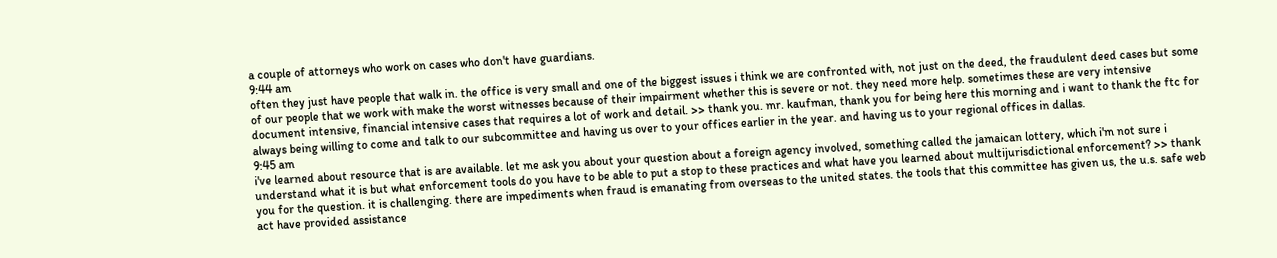a couple of attorneys who work on cases who don't have guardians.
9:44 am
often they just have people that walk in. the office is very small and one of the biggest issues i think we are confronted with, not just on the deed, the fraudulent deed cases but some of our people that we work with make the worst witnesses because of their impairment whether this is severe or not. they need more help. sometimes these are very intensive document intensive, financial intensive cases that requires a lot of work and detail. >> thank you. mr. kaufman, thank you for being here this morning and i want to thank the ftc for always being willing to come and talk to our subcommittee and having us over to your offices earlier in the year. and having us to your regional offices in dallas.
9:45 am
i've learned about resource that is are available. let me ask you about your question about a foreign agency involved, something called the jamaican lottery, which i'm not sure i understand what it is but what enforcement tools do you have to be able to put a stop to these practices and what have you learned about multijurisdictional enforcement? >> thank you for the question. it is challenging. there are impediments when fraud is emanating from overseas to the united states. the tools that this committee has given us, the u.s. safe web act have provided assistance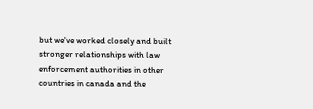but we've worked closely and built stronger relationships with law enforcement authorities in other countries in canada and the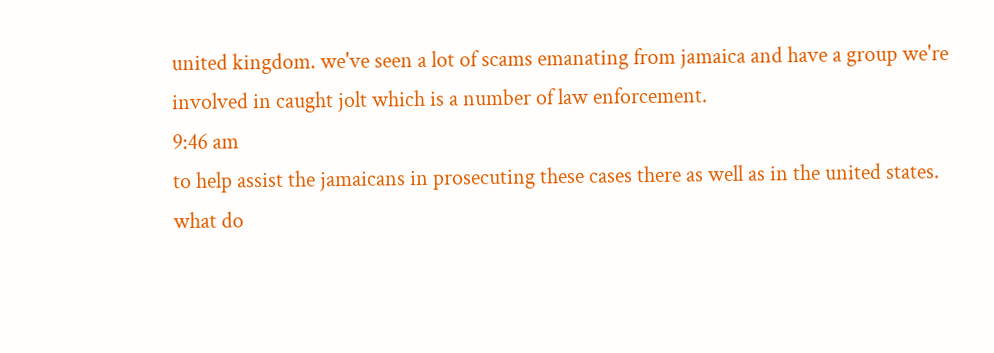united kingdom. we've seen a lot of scams emanating from jamaica and have a group we're involved in caught jolt which is a number of law enforcement.
9:46 am
to help assist the jamaicans in prosecuting these cases there as well as in the united states. what do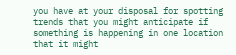you have at your disposal for spotting trends that you might anticipate if something is happening in one location that it might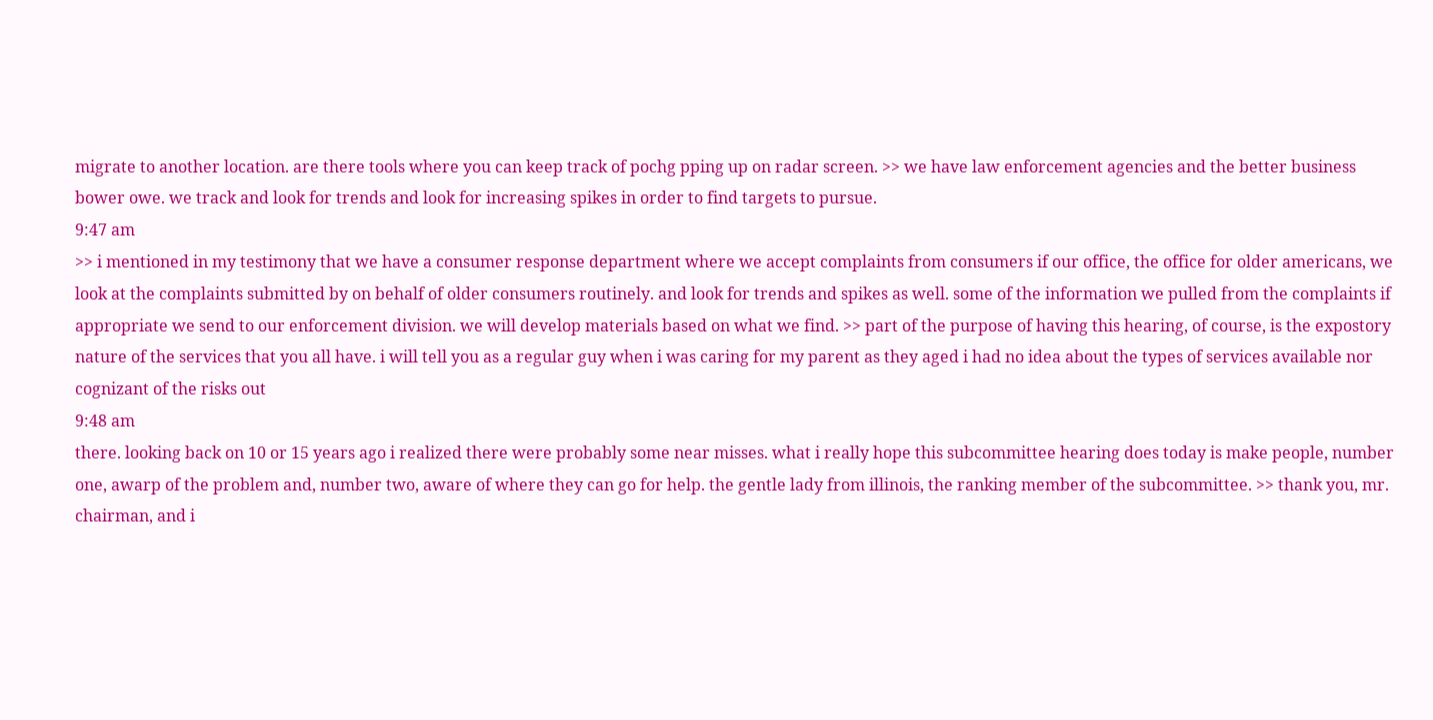migrate to another location. are there tools where you can keep track of pochg pping up on radar screen. >> we have law enforcement agencies and the better business bower owe. we track and look for trends and look for increasing spikes in order to find targets to pursue.
9:47 am
>> i mentioned in my testimony that we have a consumer response department where we accept complaints from consumers if our office, the office for older americans, we look at the complaints submitted by on behalf of older consumers routinely. and look for trends and spikes as well. some of the information we pulled from the complaints if appropriate we send to our enforcement division. we will develop materials based on what we find. >> part of the purpose of having this hearing, of course, is the expostory nature of the services that you all have. i will tell you as a regular guy when i was caring for my parent as they aged i had no idea about the types of services available nor cognizant of the risks out
9:48 am
there. looking back on 10 or 15 years ago i realized there were probably some near misses. what i really hope this subcommittee hearing does today is make people, number one, awarp of the problem and, number two, aware of where they can go for help. the gentle lady from illinois, the ranking member of the subcommittee. >> thank you, mr. chairman, and i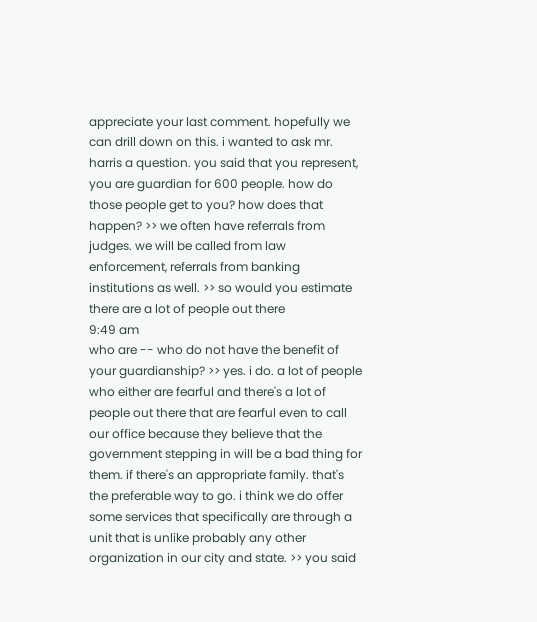appreciate your last comment. hopefully we can drill down on this. i wanted to ask mr. harris a question. you said that you represent, you are guardian for 600 people. how do those people get to you? how does that happen? >> we often have referrals from judges. we will be called from law enforcement, referrals from banking institutions as well. >> so would you estimate there are a lot of people out there
9:49 am
who are -- who do not have the benefit of your guardianship? >> yes. i do. a lot of people who either are fearful and there's a lot of people out there that are fearful even to call our office because they believe that the government stepping in will be a bad thing for them. if there's an appropriate family. that's the preferable way to go. i think we do offer some services that specifically are through a unit that is unlike probably any other organization in our city and state. >> you said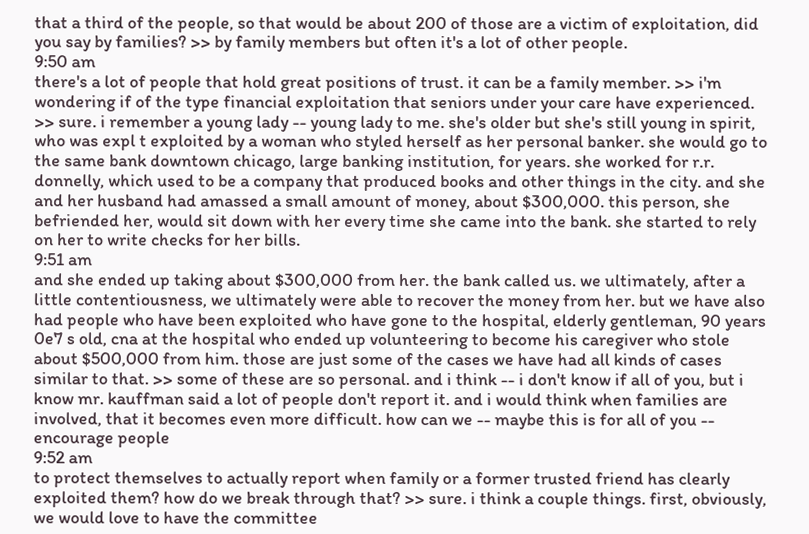that a third of the people, so that would be about 200 of those are a victim of exploitation, did you say by families? >> by family members but often it's a lot of other people.
9:50 am
there's a lot of people that hold great positions of trust. it can be a family member. >> i'm wondering if of the type financial exploitation that seniors under your care have experienced. >> sure. i remember a young lady -- young lady to me. she's older but she's still young in spirit, who was expl t exploited by a woman who styled herself as her personal banker. she would go to the same bank downtown chicago, large banking institution, for years. she worked for r.r. donnelly, which used to be a company that produced books and other things in the city. and she and her husband had amassed a small amount of money, about $300,000. this person, she befriended her, would sit down with her every time she came into the bank. she started to rely on her to write checks for her bills.
9:51 am
and she ended up taking about $300,000 from her. the bank called us. we ultimately, after a little contentiousness, we ultimately were able to recover the money from her. but we have also had people who have been exploited who have gone to the hospital, elderly gentleman, 90 years 0e7 s old, cna at the hospital who ended up volunteering to become his caregiver who stole about $500,000 from him. those are just some of the cases we have had all kinds of cases similar to that. >> some of these are so personal. and i think -- i don't know if all of you, but i know mr. kauffman said a lot of people don't report it. and i would think when families are involved, that it becomes even more difficult. how can we -- maybe this is for all of you -- encourage people
9:52 am
to protect themselves to actually report when family or a former trusted friend has clearly exploited them? how do we break through that? >> sure. i think a couple things. first, obviously, we would love to have the committee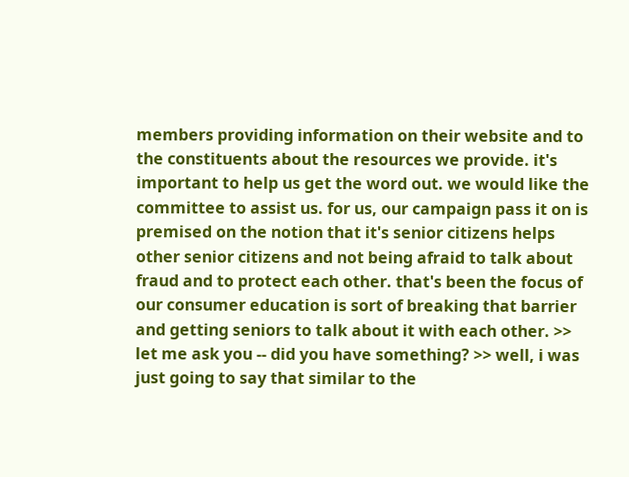members providing information on their website and to the constituents about the resources we provide. it's important to help us get the word out. we would like the committee to assist us. for us, our campaign pass it on is premised on the notion that it's senior citizens helps other senior citizens and not being afraid to talk about fraud and to protect each other. that's been the focus of our consumer education is sort of breaking that barrier and getting seniors to talk about it with each other. >> let me ask you -- did you have something? >> well, i was just going to say that similar to the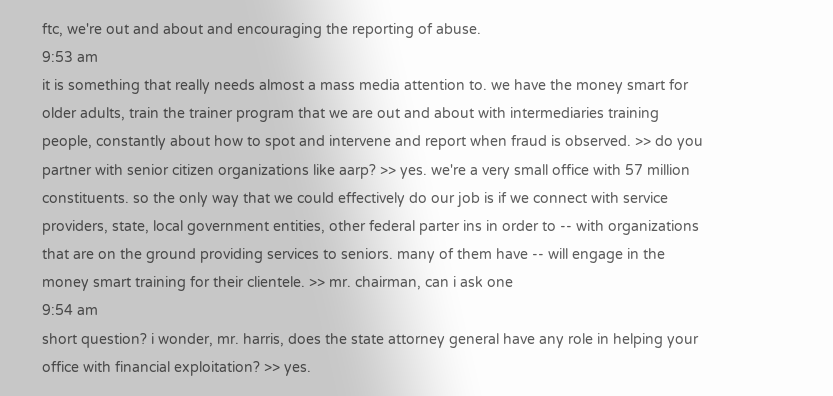ftc, we're out and about and encouraging the reporting of abuse.
9:53 am
it is something that really needs almost a mass media attention to. we have the money smart for older adults, train the trainer program that we are out and about with intermediaries training people, constantly about how to spot and intervene and report when fraud is observed. >> do you partner with senior citizen organizations like aarp? >> yes. we're a very small office with 57 million constituents. so the only way that we could effectively do our job is if we connect with service providers, state, local government entities, other federal parter ins in order to -- with organizations that are on the ground providing services to seniors. many of them have -- will engage in the money smart training for their clientele. >> mr. chairman, can i ask one
9:54 am
short question? i wonder, mr. harris, does the state attorney general have any role in helping your office with financial exploitation? >> yes.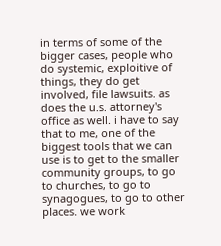in terms of some of the bigger cases, people who do systemic, exploitive of things, they do get involved, file lawsuits. as does the u.s. attorney's office as well. i have to say that to me, one of the biggest tools that we can use is to get to the smaller community groups, to go to churches, to go to synagogues, to go to other places. we work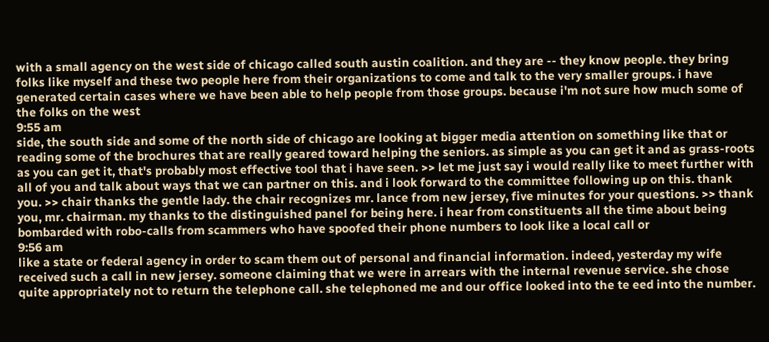with a small agency on the west side of chicago called south austin coalition. and they are -- they know people. they bring folks like myself and these two people here from their organizations to come and talk to the very smaller groups. i have generated certain cases where we have been able to help people from those groups. because i'm not sure how much some of the folks on the west
9:55 am
side, the south side and some of the north side of chicago are looking at bigger media attention on something like that or reading some of the brochures that are really geared toward helping the seniors. as simple as you can get it and as grass-roots as you can get it, that's probably most effective tool that i have seen. >> let me just say i would really like to meet further with all of you and talk about ways that we can partner on this. and i look forward to the committee following up on this. thank you. >> chair thanks the gentle lady. the chair recognizes mr. lance from new jersey, five minutes for your questions. >> thank you, mr. chairman. my thanks to the distinguished panel for being here. i hear from constituents all the time about being bombarded with robo-calls from scammers who have spoofed their phone numbers to look like a local call or
9:56 am
like a state or federal agency in order to scam them out of personal and financial information. indeed, yesterday my wife received such a call in new jersey. someone claiming that we were in arrears with the internal revenue service. she chose quite appropriately not to return the telephone call. she telephoned me and our office looked into the te eed into the number.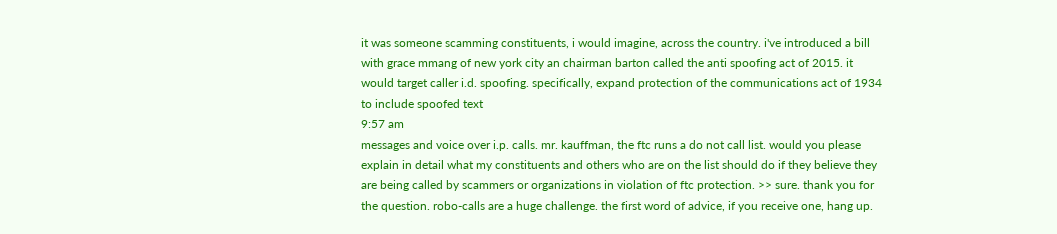it was someone scamming constituents, i would imagine, across the country. i've introduced a bill with grace mmang of new york city an chairman barton called the anti spoofing act of 2015. it would target caller i.d. spoofing. specifically, expand protection of the communications act of 1934 to include spoofed text
9:57 am
messages and voice over i.p. calls. mr. kauffman, the ftc runs a do not call list. would you please explain in detail what my constituents and others who are on the list should do if they believe they are being called by scammers or organizations in violation of ftc protection. >> sure. thank you for the question. robo-calls are a huge challenge. the first word of advice, if you receive one, hang up.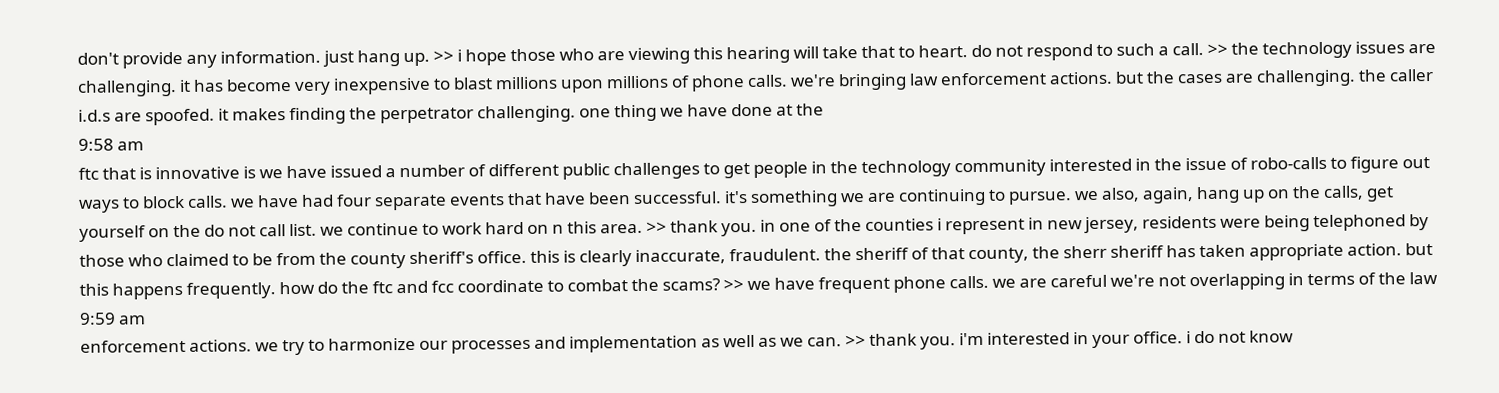don't provide any information. just hang up. >> i hope those who are viewing this hearing will take that to heart. do not respond to such a call. >> the technology issues are challenging. it has become very inexpensive to blast millions upon millions of phone calls. we're bringing law enforcement actions. but the cases are challenging. the caller i.d.s are spoofed. it makes finding the perpetrator challenging. one thing we have done at the
9:58 am
ftc that is innovative is we have issued a number of different public challenges to get people in the technology community interested in the issue of robo-calls to figure out ways to block calls. we have had four separate events that have been successful. it's something we are continuing to pursue. we also, again, hang up on the calls, get yourself on the do not call list. we continue to work hard on n this area. >> thank you. in one of the counties i represent in new jersey, residents were being telephoned by those who claimed to be from the county sheriff's office. this is clearly inaccurate, fraudulent. the sheriff of that county, the sherr sheriff has taken appropriate action. but this happens frequently. how do the ftc and fcc coordinate to combat the scams? >> we have frequent phone calls. we are careful we're not overlapping in terms of the law
9:59 am
enforcement actions. we try to harmonize our processes and implementation as well as we can. >> thank you. i'm interested in your office. i do not know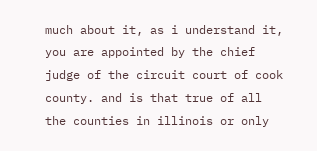much about it, as i understand it, you are appointed by the chief judge of the circuit court of cook county. and is that true of all the counties in illinois or only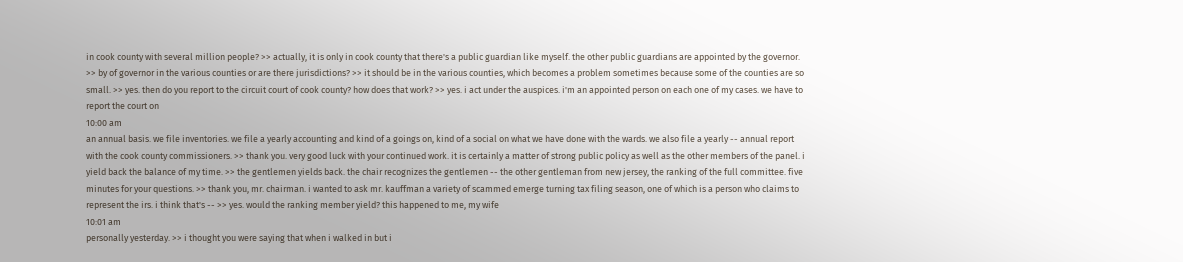in cook county with several million people? >> actually, it is only in cook county that there's a public guardian like myself. the other public guardians are appointed by the governor. >> by of governor in the various counties or are there jurisdictions? >> it should be in the various counties, which becomes a problem sometimes because some of the counties are so small. >> yes. then do you report to the circuit court of cook county? how does that work? >> yes. i act under the auspices. i'm an appointed person on each one of my cases. we have to report the court on
10:00 am
an annual basis. we file inventories. we file a yearly accounting and kind of a goings on, kind of a social on what we have done with the wards. we also file a yearly -- annual report with the cook county commissioners. >> thank you. very good luck with your continued work. it is certainly a matter of strong public policy as well as the other members of the panel. i yield back the balance of my time. >> the gentlemen yields back. the chair recognizes the gentlemen -- the other gentleman from new jersey, the ranking of the full committee. five minutes for your questions. >> thank you, mr. chairman. i wanted to ask mr. kauffman a variety of scammed emerge turning tax filing season, one of which is a person who claims to represent the irs. i think that's -- >> yes. would the ranking member yield? this happened to me, my wife
10:01 am
personally yesterday. >> i thought you were saying that when i walked in but i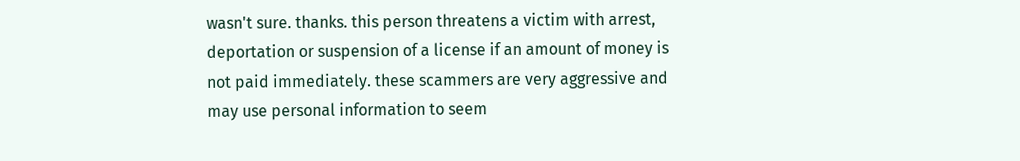wasn't sure. thanks. this person threatens a victim with arrest, deportation or suspension of a license if an amount of money is not paid immediately. these scammers are very aggressive and may use personal information to seem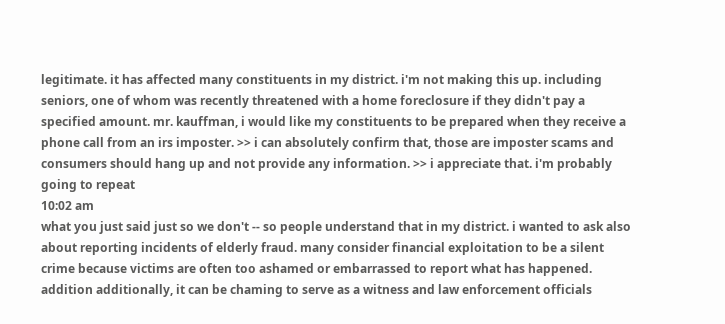legitimate. it has affected many constituents in my district. i'm not making this up. including seniors, one of whom was recently threatened with a home foreclosure if they didn't pay a specified amount. mr. kauffman, i would like my constituents to be prepared when they receive a phone call from an irs imposter. >> i can absolutely confirm that, those are imposter scams and consumers should hang up and not provide any information. >> i appreciate that. i'm probably going to repeat
10:02 am
what you just said just so we don't -- so people understand that in my district. i wanted to ask also about reporting incidents of elderly fraud. many consider financial exploitation to be a silent crime because victims are often too ashamed or embarrassed to report what has happened. addition additionally, it can be chaming to serve as a witness and law enforcement officials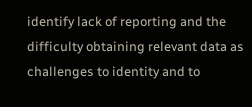identify lack of reporting and the difficulty obtaining relevant data as challenges to identity and to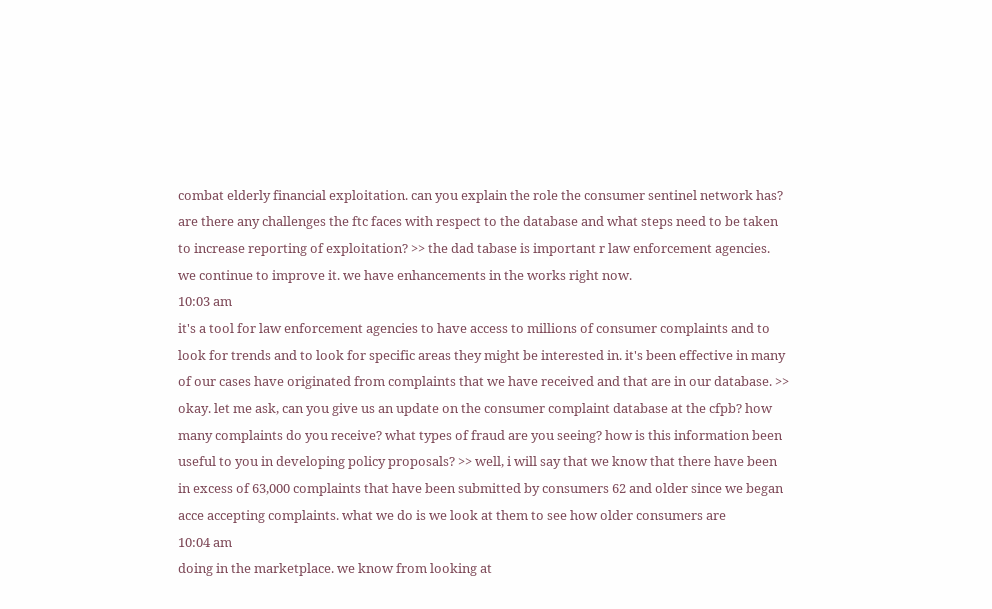combat elderly financial exploitation. can you explain the role the consumer sentinel network has? are there any challenges the ftc faces with respect to the database and what steps need to be taken to increase reporting of exploitation? >> the dad tabase is important r law enforcement agencies. we continue to improve it. we have enhancements in the works right now.
10:03 am
it's a tool for law enforcement agencies to have access to millions of consumer complaints and to look for trends and to look for specific areas they might be interested in. it's been effective in many of our cases have originated from complaints that we have received and that are in our database. >> okay. let me ask, can you give us an update on the consumer complaint database at the cfpb? how many complaints do you receive? what types of fraud are you seeing? how is this information been useful to you in developing policy proposals? >> well, i will say that we know that there have been in excess of 63,000 complaints that have been submitted by consumers 62 and older since we began acce accepting complaints. what we do is we look at them to see how older consumers are
10:04 am
doing in the marketplace. we know from looking at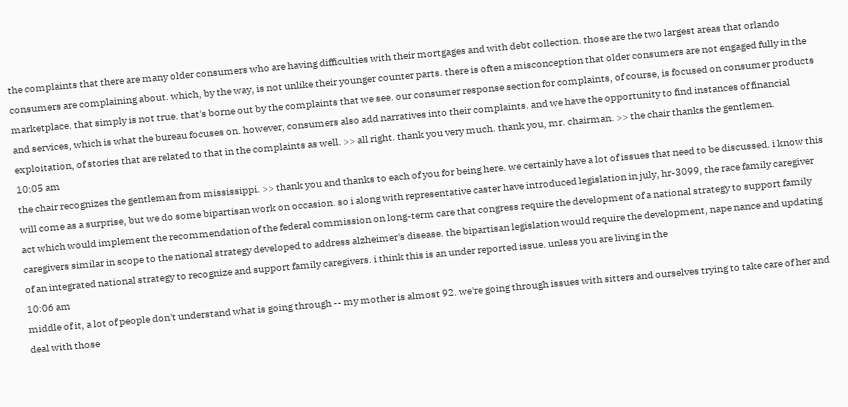the complaints that there are many older consumers who are having difficulties with their mortgages and with debt collection. those are the two largest areas that orlando consumers are complaining about. which, by the way, is not unlike their younger counter parts. there is often a misconception that older consumers are not engaged fully in the marketplace. that simply is not true. that's borne out by the complaints that we see. our consumer response section for complaints, of course, is focused on consumer products and services, which is what the bureau focuses on. however, consumers also add narratives into their complaints. and we have the opportunity to find instances of financial exploitation, of stories that are related to that in the complaints as well. >> all right. thank you very much. thank you, mr. chairman. >> the chair thanks the gentlemen.
10:05 am
the chair recognizes the gentleman from mississippi. >> thank you and thanks to each of you for being here. we certainly have a lot of issues that need to be discussed. i know this will come as a surprise, but we do some bipartisan work on occasion. so i along with representative caster have introduced legislation in july, hr-3099, the race family caregiver act which would implement the recommendation of the federal commission on long-term care that congress require the development of a national strategy to support family caregivers similar in scope to the national strategy developed to address alzheimer's disease. the bipartisan legislation would require the development, nape nance and updating of an integrated national strategy to recognize and support family caregivers. i think this is an under reported issue. unless you are living in the
10:06 am
middle of it, a lot of people don't understand what is going through -- my mother is almost 92. we're going through issues with sitters and ourselves trying to take care of her and deal with those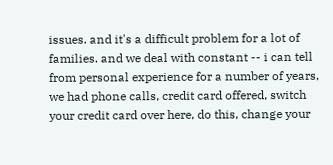issues. and it's a difficult problem for a lot of families. and we deal with constant -- i can tell from personal experience for a number of years, we had phone calls, credit card offered, switch your credit card over here, do this, change your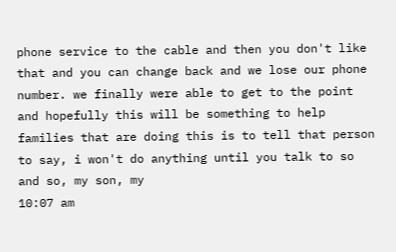phone service to the cable and then you don't like that and you can change back and we lose our phone number. we finally were able to get to the point and hopefully this will be something to help families that are doing this is to tell that person to say, i won't do anything until you talk to so and so, my son, my
10:07 am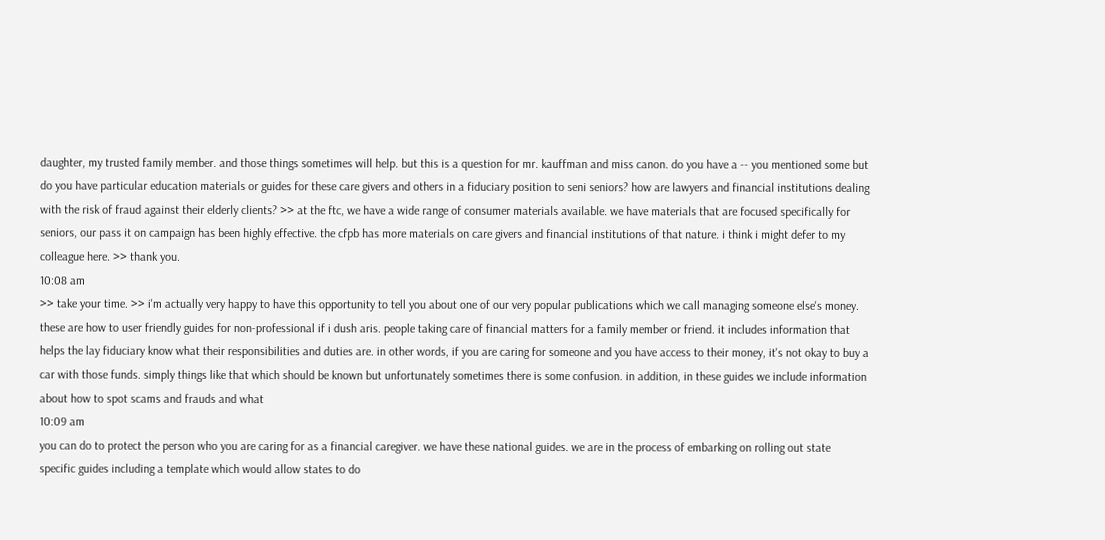daughter, my trusted family member. and those things sometimes will help. but this is a question for mr. kauffman and miss canon. do you have a -- you mentioned some but do you have particular education materials or guides for these care givers and others in a fiduciary position to seni seniors? how are lawyers and financial institutions dealing with the risk of fraud against their elderly clients? >> at the ftc, we have a wide range of consumer materials available. we have materials that are focused specifically for seniors, our pass it on campaign has been highly effective. the cfpb has more materials on care givers and financial institutions of that nature. i think i might defer to my colleague here. >> thank you.
10:08 am
>> take your time. >> i'm actually very happy to have this opportunity to tell you about one of our very popular publications which we call managing someone else's money. these are how to user friendly guides for non-professional if i dush aris. people taking care of financial matters for a family member or friend. it includes information that helps the lay fiduciary know what their responsibilities and duties are. in other words, if you are caring for someone and you have access to their money, it's not okay to buy a car with those funds. simply things like that which should be known but unfortunately sometimes there is some confusion. in addition, in these guides we include information about how to spot scams and frauds and what
10:09 am
you can do to protect the person who you are caring for as a financial caregiver. we have these national guides. we are in the process of embarking on rolling out state specific guides including a template which would allow states to do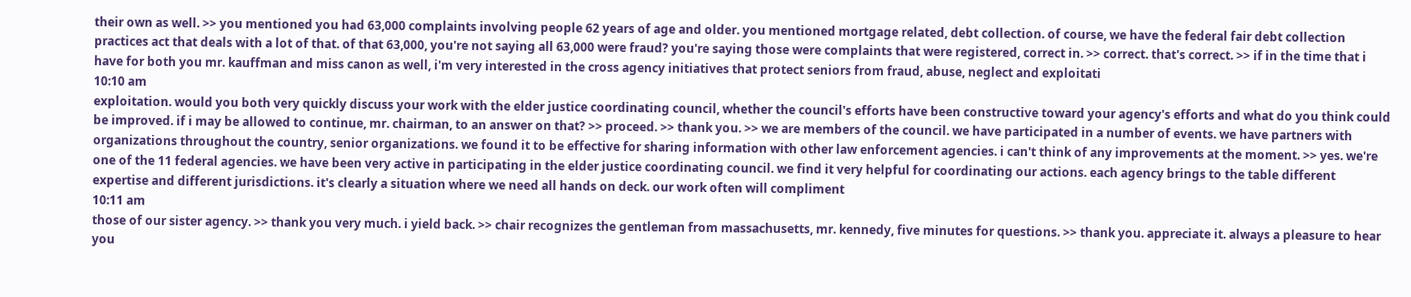their own as well. >> you mentioned you had 63,000 complaints involving people 62 years of age and older. you mentioned mortgage related, debt collection. of course, we have the federal fair debt collection practices act that deals with a lot of that. of that 63,000, you're not saying all 63,000 were fraud? you're saying those were complaints that were registered, correct in. >> correct. that's correct. >> if in the time that i have for both you mr. kauffman and miss canon as well, i'm very interested in the cross agency initiatives that protect seniors from fraud, abuse, neglect and exploitati
10:10 am
exploitation. would you both very quickly discuss your work with the elder justice coordinating council, whether the council's efforts have been constructive toward your agency's efforts and what do you think could be improved. if i may be allowed to continue, mr. chairman, to an answer on that? >> proceed. >> thank you. >> we are members of the council. we have participated in a number of events. we have partners with organizations throughout the country, senior organizations. we found it to be effective for sharing information with other law enforcement agencies. i can't think of any improvements at the moment. >> yes. we're one of the 11 federal agencies. we have been very active in participating in the elder justice coordinating council. we find it very helpful for coordinating our actions. each agency brings to the table different expertise and different jurisdictions. it's clearly a situation where we need all hands on deck. our work often will compliment
10:11 am
those of our sister agency. >> thank you very much. i yield back. >> chair recognizes the gentleman from massachusetts, mr. kennedy, five minutes for questions. >> thank you. appreciate it. always a pleasure to hear you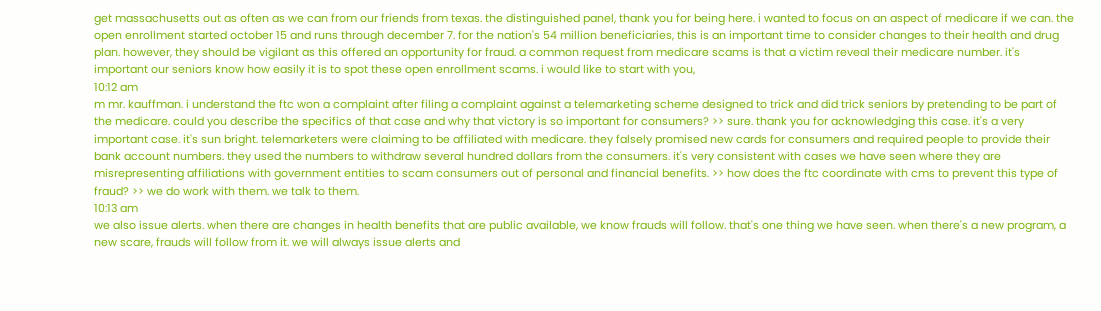get massachusetts out as often as we can from our friends from texas. the distinguished panel, thank you for being here. i wanted to focus on an aspect of medicare if we can. the open enrollment started october 15 and runs through december 7. for the nation's 54 million beneficiaries, this is an important time to consider changes to their health and drug plan. however, they should be vigilant as this offered an opportunity for fraud. a common request from medicare scams is that a victim reveal their medicare number. it's important our seniors know how easily it is to spot these open enrollment scams. i would like to start with you,
10:12 am
m mr. kauffman. i understand the ftc won a complaint after filing a complaint against a telemarketing scheme designed to trick and did trick seniors by pretending to be part of the medicare. could you describe the specifics of that case and why that victory is so important for consumers? >> sure. thank you for acknowledging this case. it's a very important case. it's sun bright. telemarketers were claiming to be affiliated with medicare. they falsely promised new cards for consumers and required people to provide their bank account numbers. they used the numbers to withdraw several hundred dollars from the consumers. it's very consistent with cases we have seen where they are misrepresenting affiliations with government entities to scam consumers out of personal and financial benefits. >> how does the ftc coordinate with cms to prevent this type of fraud? >> we do work with them. we talk to them.
10:13 am
we also issue alerts. when there are changes in health benefits that are public available, we know frauds will follow. that's one thing we have seen. when there's a new program, a new scare, frauds will follow from it. we will always issue alerts and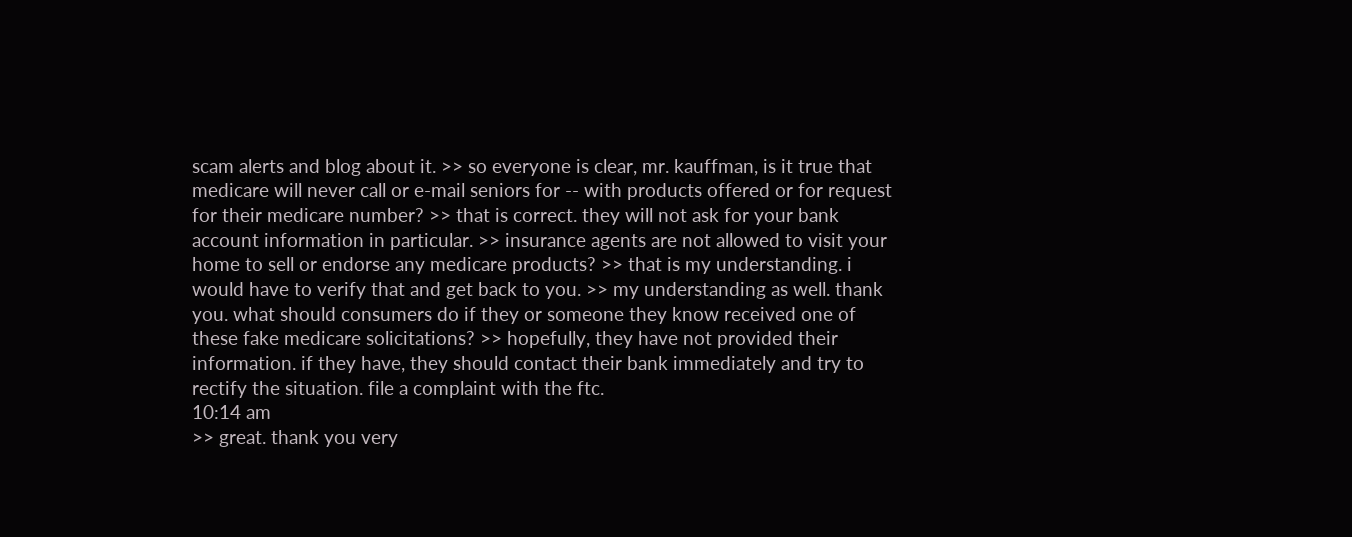scam alerts and blog about it. >> so everyone is clear, mr. kauffman, is it true that medicare will never call or e-mail seniors for -- with products offered or for request for their medicare number? >> that is correct. they will not ask for your bank account information in particular. >> insurance agents are not allowed to visit your home to sell or endorse any medicare products? >> that is my understanding. i would have to verify that and get back to you. >> my understanding as well. thank you. what should consumers do if they or someone they know received one of these fake medicare solicitations? >> hopefully, they have not provided their information. if they have, they should contact their bank immediately and try to rectify the situation. file a complaint with the ftc.
10:14 am
>> great. thank you very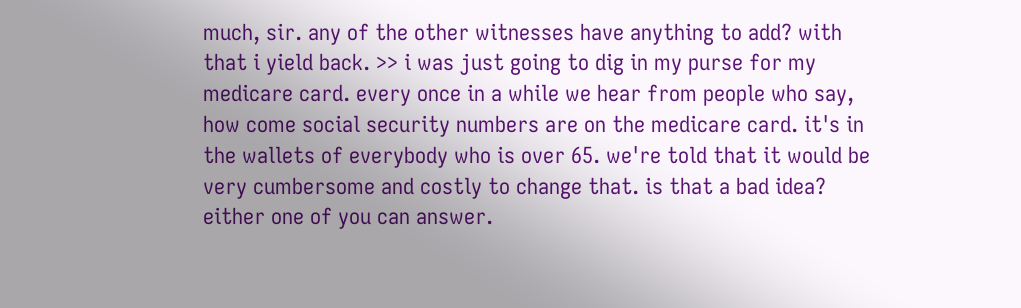much, sir. any of the other witnesses have anything to add? with that i yield back. >> i was just going to dig in my purse for my medicare card. every once in a while we hear from people who say, how come social security numbers are on the medicare card. it's in the wallets of everybody who is over 65. we're told that it would be very cumbersome and costly to change that. is that a bad idea? either one of you can answer.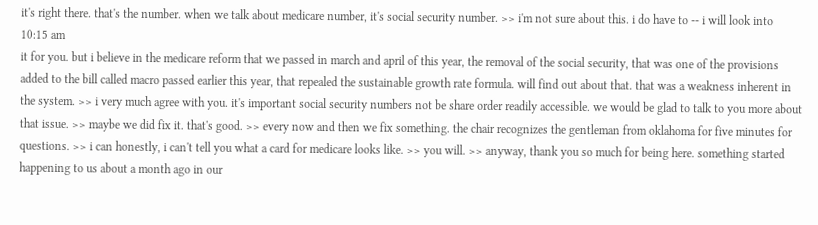it's right there. that's the number. when we talk about medicare number, it's social security number. >> i'm not sure about this. i do have to -- i will look into
10:15 am
it for you. but i believe in the medicare reform that we passed in march and april of this year, the removal of the social security, that was one of the provisions added to the bill called macro passed earlier this year, that repealed the sustainable growth rate formula. will find out about that. that was a weakness inherent in the system. >> i very much agree with you. it's important social security numbers not be share order readily accessible. we would be glad to talk to you more about that issue. >> maybe we did fix it. that's good. >> every now and then we fix something. the chair recognizes the gentleman from oklahoma for five minutes for questions. >> i can honestly, i can't tell you what a card for medicare looks like. >> you will. >> anyway, thank you so much for being here. something started happening to us about a month ago in our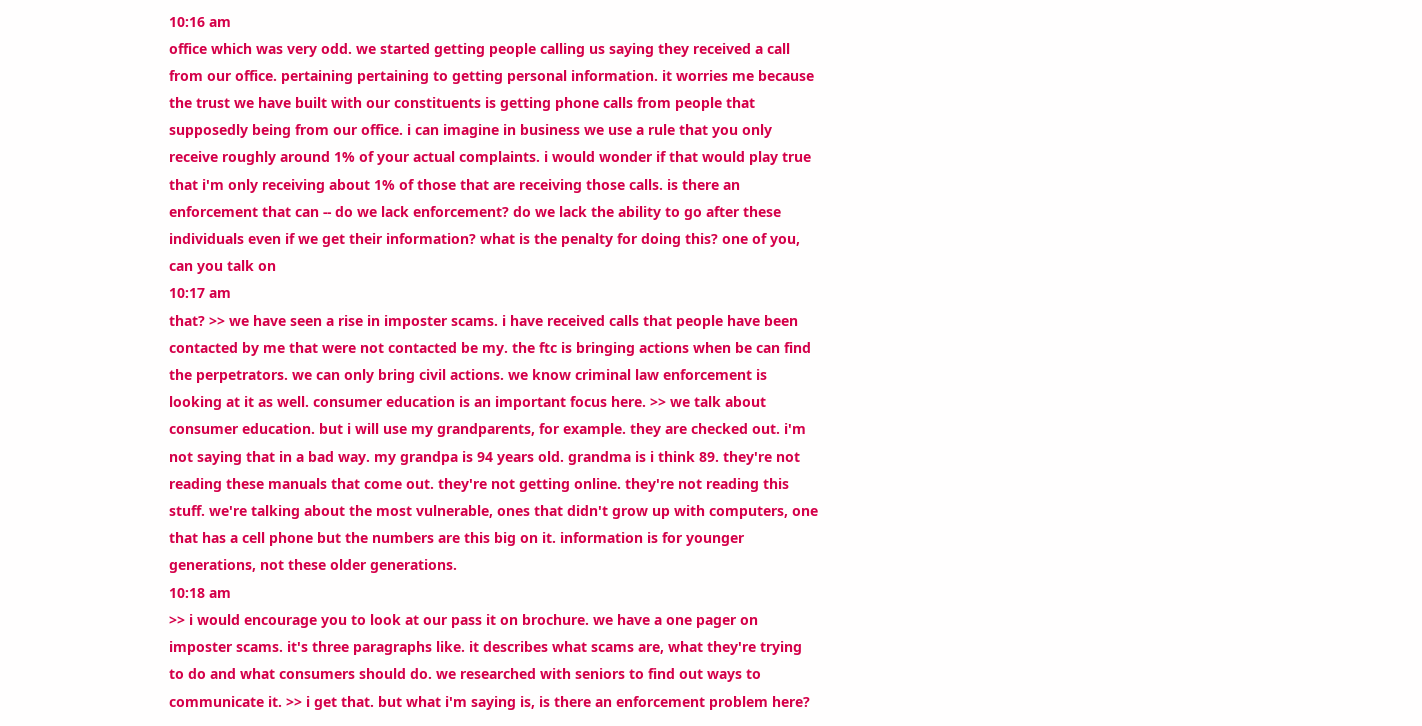10:16 am
office which was very odd. we started getting people calling us saying they received a call from our office. pertaining pertaining to getting personal information. it worries me because the trust we have built with our constituents is getting phone calls from people that supposedly being from our office. i can imagine in business we use a rule that you only receive roughly around 1% of your actual complaints. i would wonder if that would play true that i'm only receiving about 1% of those that are receiving those calls. is there an enforcement that can -- do we lack enforcement? do we lack the ability to go after these individuals even if we get their information? what is the penalty for doing this? one of you, can you talk on
10:17 am
that? >> we have seen a rise in imposter scams. i have received calls that people have been contacted by me that were not contacted be my. the ftc is bringing actions when be can find the perpetrators. we can only bring civil actions. we know criminal law enforcement is looking at it as well. consumer education is an important focus here. >> we talk about consumer education. but i will use my grandparents, for example. they are checked out. i'm not saying that in a bad way. my grandpa is 94 years old. grandma is i think 89. they're not reading these manuals that come out. they're not getting online. they're not reading this stuff. we're talking about the most vulnerable, ones that didn't grow up with computers, one that has a cell phone but the numbers are this big on it. information is for younger generations, not these older generations.
10:18 am
>> i would encourage you to look at our pass it on brochure. we have a one pager on imposter scams. it's three paragraphs like. it describes what scams are, what they're trying to do and what consumers should do. we researched with seniors to find out ways to communicate it. >> i get that. but what i'm saying is, is there an enforcement problem here?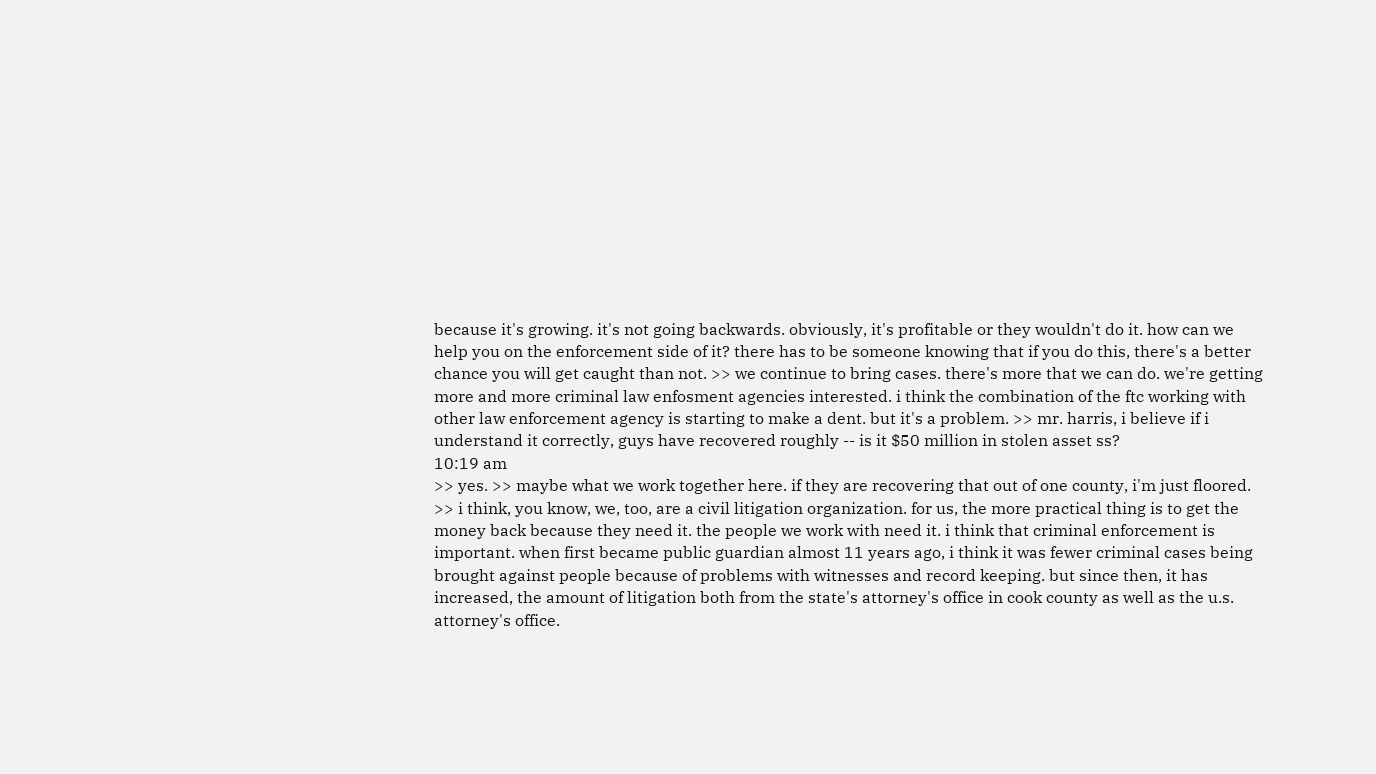because it's growing. it's not going backwards. obviously, it's profitable or they wouldn't do it. how can we help you on the enforcement side of it? there has to be someone knowing that if you do this, there's a better chance you will get caught than not. >> we continue to bring cases. there's more that we can do. we're getting more and more criminal law enfosment agencies interested. i think the combination of the ftc working with other law enforcement agency is starting to make a dent. but it's a problem. >> mr. harris, i believe if i understand it correctly, guys have recovered roughly -- is it $50 million in stolen asset ss?
10:19 am
>> yes. >> maybe what we work together here. if they are recovering that out of one county, i'm just floored. >> i think, you know, we, too, are a civil litigation organization. for us, the more practical thing is to get the money back because they need it. the people we work with need it. i think that criminal enforcement is important. when first became public guardian almost 11 years ago, i think it was fewer criminal cases being brought against people because of problems with witnesses and record keeping. but since then, it has increased, the amount of litigation both from the state's attorney's office in cook county as well as the u.s. attorney's office.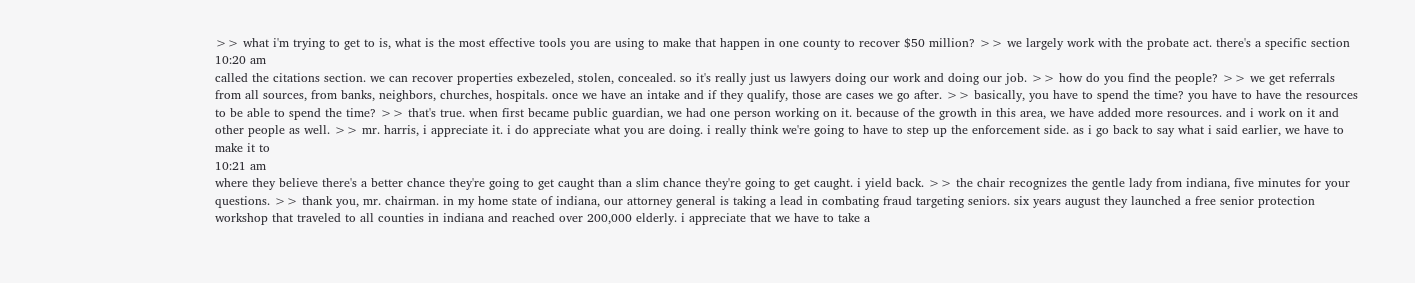>> what i'm trying to get to is, what is the most effective tools you are using to make that happen in one county to recover $50 million? >> we largely work with the probate act. there's a specific section
10:20 am
called the citations section. we can recover properties exbezeled, stolen, concealed. so it's really just us lawyers doing our work and doing our job. >> how do you find the people? >> we get referrals from all sources, from banks, neighbors, churches, hospitals. once we have an intake and if they qualify, those are cases we go after. >> basically, you have to spend the time? you have to have the resources to be able to spend the time? >> that's true. when first became public guardian, we had one person working on it. because of the growth in this area, we have added more resources. and i work on it and other people as well. >> mr. harris, i appreciate it. i do appreciate what you are doing. i really think we're going to have to step up the enforcement side. as i go back to say what i said earlier, we have to make it to
10:21 am
where they believe there's a better chance they're going to get caught than a slim chance they're going to get caught. i yield back. >> the chair recognizes the gentle lady from indiana, five minutes for your questions. >> thank you, mr. chairman. in my home state of indiana, our attorney general is taking a lead in combating fraud targeting seniors. six years august they launched a free senior protection workshop that traveled to all counties in indiana and reached over 200,000 elderly. i appreciate that we have to take a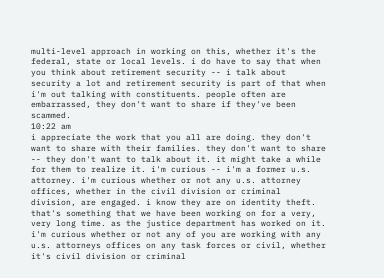multi-level approach in working on this, whether it's the federal, state or local levels. i do have to say that when you think about retirement security -- i talk about security a lot and retirement security is part of that when i'm out talking with constituents. people often are embarrassed, they don't want to share if they've been scammed.
10:22 am
i appreciate the work that you all are doing. they don't want to share with their families. they don't want to share -- they don't want to talk about it. it might take a while for them to realize it. i'm curious -- i'm a former u.s. attorney. i'm curious whether or not any u.s. attorney offices, whether in the civil division or criminal division, are engaged. i know they are on identity theft. that's something that we have been working on for a very, very long time. as the justice department has worked on it. i'm curious whether or not any of you are working with any u.s. attorneys offices on any task forces or civil, whether it's civil division or criminal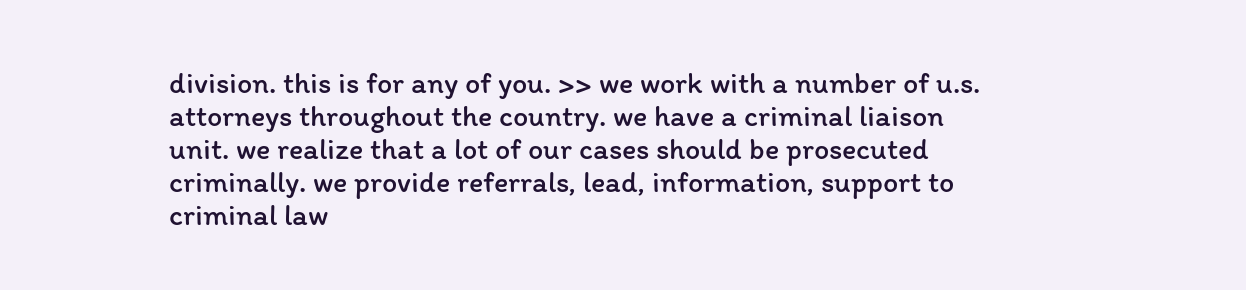division. this is for any of you. >> we work with a number of u.s. attorneys throughout the country. we have a criminal liaison unit. we realize that a lot of our cases should be prosecuted criminally. we provide referrals, lead, information, support to criminal law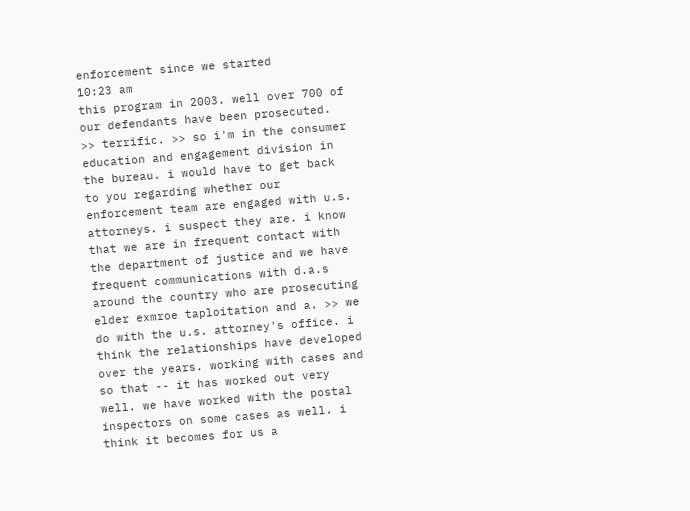enforcement since we started
10:23 am
this program in 2003. well over 700 of our defendants have been prosecuted. >> terrific. >> so i'm in the consumer education and engagement division in the bureau. i would have to get back to you regarding whether our enforcement team are engaged with u.s. attorneys. i suspect they are. i know that we are in frequent contact with the department of justice and we have frequent communications with d.a.s around the country who are prosecuting elder exmroe taploitation and a. >> we do with the u.s. attorney's office. i think the relationships have developed over the years. working with cases and so that -- it has worked out very well. we have worked with the postal inspectors on some cases as well. i think it becomes for us a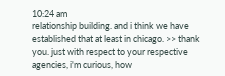10:24 am
relationship building. and i think we have established that at least in chicago. >> thank you. just with respect to your respective agencies, i'm curious, how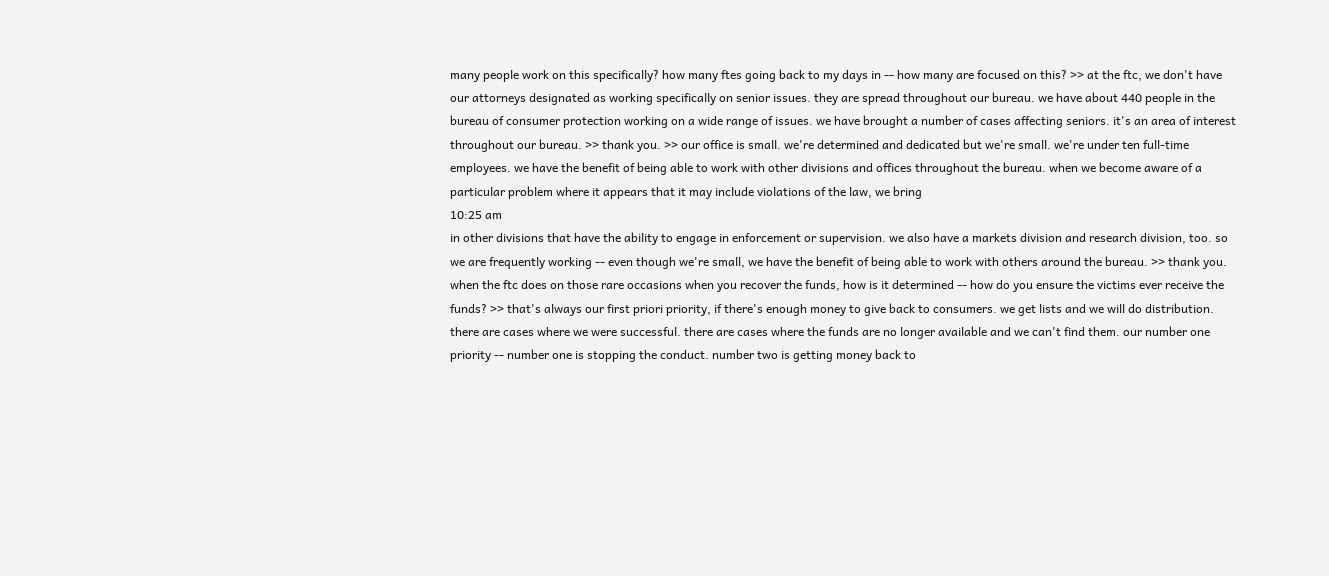many people work on this specifically? how many ftes going back to my days in -- how many are focused on this? >> at the ftc, we don't have our attorneys designated as working specifically on senior issues. they are spread throughout our bureau. we have about 440 people in the bureau of consumer protection working on a wide range of issues. we have brought a number of cases affecting seniors. it's an area of interest throughout our bureau. >> thank you. >> our office is small. we're determined and dedicated but we're small. we're under ten full-time employees. we have the benefit of being able to work with other divisions and offices throughout the bureau. when we become aware of a particular problem where it appears that it may include violations of the law, we bring
10:25 am
in other divisions that have the ability to engage in enforcement or supervision. we also have a markets division and research division, too. so we are frequently working -- even though we're small, we have the benefit of being able to work with others around the bureau. >> thank you. when the ftc does on those rare occasions when you recover the funds, how is it determined -- how do you ensure the victims ever receive the funds? >> that's always our first priori priority, if there's enough money to give back to consumers. we get lists and we will do distribution. there are cases where we were successful. there are cases where the funds are no longer available and we can't find them. our number one priority -- number one is stopping the conduct. number two is getting money back to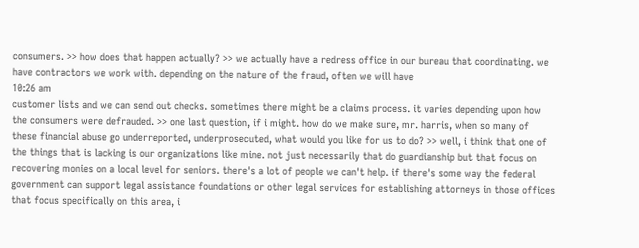consumers. >> how does that happen actually? >> we actually have a redress office in our bureau that coordinating. we have contractors we work with. depending on the nature of the fraud, often we will have
10:26 am
customer lists and we can send out checks. sometimes there might be a claims process. it varies depending upon how the consumers were defrauded. >> one last question, if i might. how do we make sure, mr. harris, when so many of these financial abuse go underreported, underprosecuted, what would you like for us to do? >> well, i think that one of the things that is lacking is our organizations like mine. not just necessarily that do guardianship but that focus on recovering monies on a local level for seniors. there's a lot of people we can't help. if there's some way the federal government can support legal assistance foundations or other legal services for establishing attorneys in those offices that focus specifically on this area, i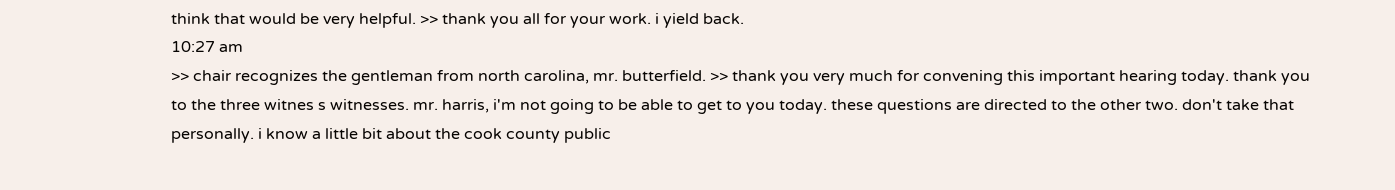think that would be very helpful. >> thank you all for your work. i yield back.
10:27 am
>> chair recognizes the gentleman from north carolina, mr. butterfield. >> thank you very much for convening this important hearing today. thank you to the three witnes s witnesses. mr. harris, i'm not going to be able to get to you today. these questions are directed to the other two. don't take that personally. i know a little bit about the cook county public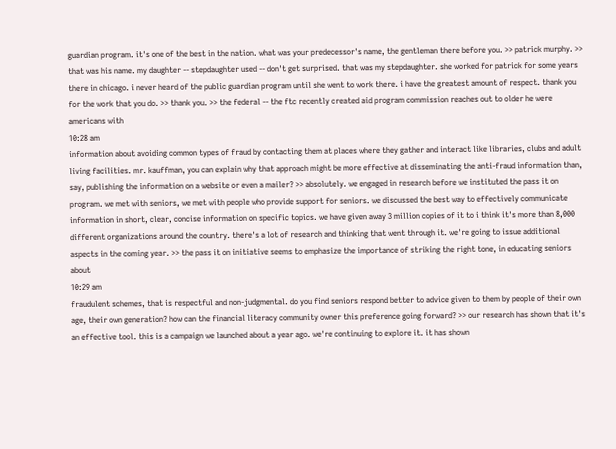guardian program. it's one of the best in the nation. what was your predecessor's name, the gentleman there before you. >> patrick murphy. >> that was his name. my daughter -- stepdaughter used -- don't get surprised. that was my stepdaughter. she worked for patrick for some years there in chicago. i never heard of the public guardian program until she went to work there. i have the greatest amount of respect. thank you for the work that you do. >> thank you. >> the federal -- the ftc recently created aid program commission reaches out to older he were americans with
10:28 am
information about avoiding common types of fraud by contacting them at places where they gather and interact like libraries, clubs and adult living facilities. mr. kauffman, you can explain why that approach might be more effective at disseminating the anti-fraud information than, say, publishing the information on a website or even a mailer? >> absolutely. we engaged in research before we instituted the pass it on program. we met with seniors, we met with people who provide support for seniors. we discussed the best way to effectively communicate information in short, clear, concise information on specific topics. we have given away 3 million copies of it to i think it's more than 8,000 different organizations around the country. there's a lot of research and thinking that went through it. we're going to issue additional aspects in the coming year. >> the pass it on initiative seems to emphasize the importance of striking the right tone, in educating seniors about
10:29 am
fraudulent schemes, that is respectful and non-judgmental. do you find seniors respond better to advice given to them by people of their own age, their own generation? how can the financial literacy community owner this preference going forward? >> our research has shown that it's an effective tool. this is a campaign we launched about a year ago. we're continuing to explore it. it has shown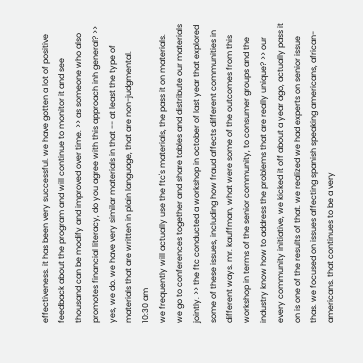effectiveness. it has been very successful. we have gotten a lot of positive feedback about the program and will continue to monitor it and see thousand can be modify and improved over time. >> as someone who also promotes financial literacy, do you agree with this approach inh general? >> yes, we do. we have very similar materials in that -- at least the type of materials that are written in plain language, that are non-judgmental.
10:30 am
we frequently will actually use the ftc's materials, the pass it on materials. we go to conferences together and share tables and distribute our materials jointly. >> the ftc conducted a workshop in october of last year that explored some of these issues, including how fraud affects different communities in different ways. mr. kauffman, what were some of the outcomes from this workshop in terms of the senior community, to consumer groups and the industry know how to address the problems that are really unique? >> our every community initiative, we kicked it off about a year ago, actually pass it on is one of the results of that. we realized we had experts on senior issue thas. we focused on issues affecting spanish speaking americans, african-americans. that continues to be a very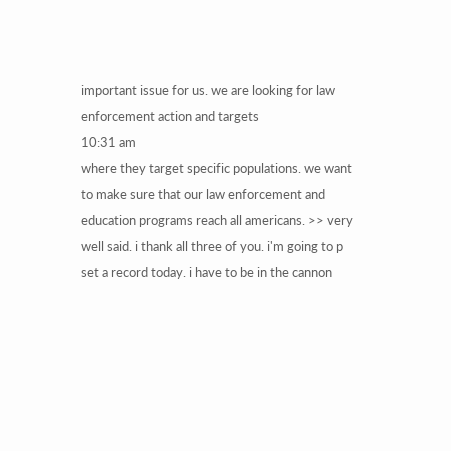important issue for us. we are looking for law enforcement action and targets
10:31 am
where they target specific populations. we want to make sure that our law enforcement and education programs reach all americans. >> very well said. i thank all three of you. i'm going to p set a record today. i have to be in the cannon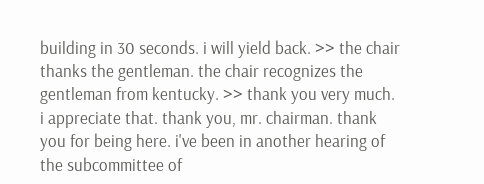building in 30 seconds. i will yield back. >> the chair thanks the gentleman. the chair recognizes the gentleman from kentucky. >> thank you very much. i appreciate that. thank you, mr. chairman. thank you for being here. i've been in another hearing of the subcommittee of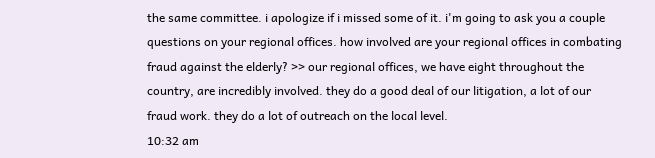the same committee. i apologize if i missed some of it. i'm going to ask you a couple questions on your regional offices. how involved are your regional offices in combating fraud against the elderly? >> our regional offices, we have eight throughout the country, are incredibly involved. they do a good deal of our litigation, a lot of our fraud work. they do a lot of outreach on the local level.
10:32 am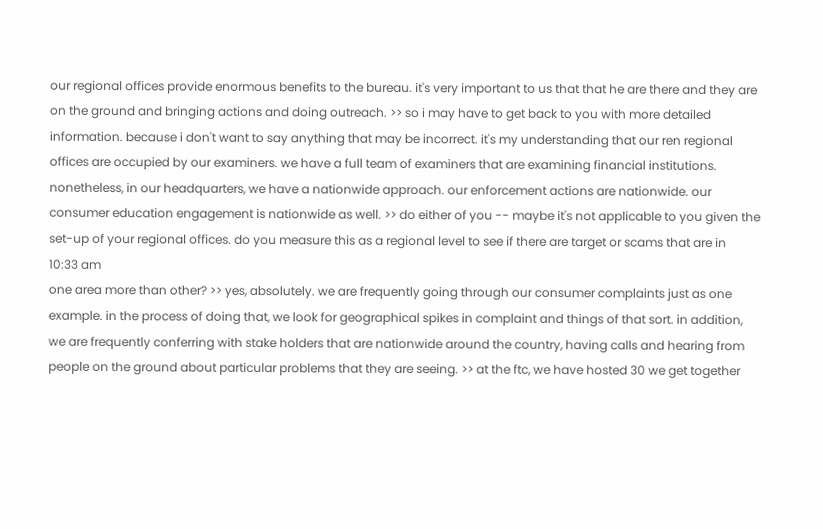our regional offices provide enormous benefits to the bureau. it's very important to us that that he are there and they are on the ground and bringing actions and doing outreach. >> so i may have to get back to you with more detailed information. because i don't want to say anything that may be incorrect. it's my understanding that our ren regional offices are occupied by our examiners. we have a full team of examiners that are examining financial institutions. nonetheless, in our headquarters, we have a nationwide approach. our enforcement actions are nationwide. our consumer education engagement is nationwide as well. >> do either of you -- maybe it's not applicable to you given the set-up of your regional offices. do you measure this as a regional level to see if there are target or scams that are in
10:33 am
one area more than other? >> yes, absolutely. we are frequently going through our consumer complaints just as one example. in the process of doing that, we look for geographical spikes in complaint and things of that sort. in addition, we are frequently conferring with stake holders that are nationwide around the country, having calls and hearing from people on the ground about particular problems that they are seeing. >> at the ftc, we have hosted 30 we get together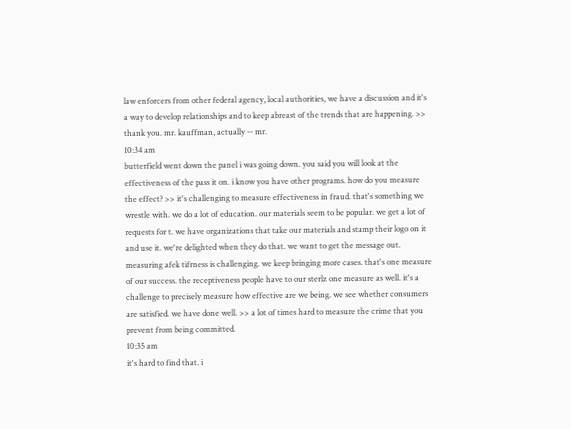law enforcers from other federal agency, local authorities, we have a discussion and it's a way to develop relationships and to keep abreast of the trends that are happening. >> thank you. mr. kauffman, actually -- mr.
10:34 am
butterfield went down the panel i was going down. you said you will look at the effectiveness of the pass it on. i know you have other programs. how do you measure the effect? >> it's challenging to measure effectiveness in fraud. that's something we wrestle with. we do a lot of education. our materials seem to be popular. we get a lot of requests for t. we have organizations that take our materials and stamp their logo on it and use it. we're delighted when they do that. we want to get the message out. measuring afek tifrness is challenging. we keep bringing more cases. that's one measure of our success. the receptiveness people have to our sterlz one measure as well. it's a challenge to precisely measure how effective are we being. we see whether consumers are satisfied. we have done well. >> a lot of times hard to measure the crime that you prevent from being committed.
10:35 am
it's hard to find that. i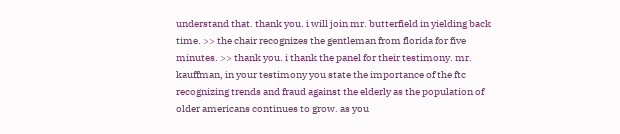understand that. thank you. i will join mr. butterfield in yielding back time. >> the chair recognizes the gentleman from florida for five minutes. >> thank you. i thank the panel for their testimony. mr. kauffman, in your testimony you state the importance of the ftc recognizing trends and fraud against the elderly as the population of older americans continues to grow. as you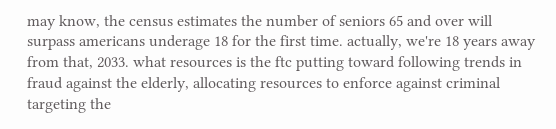may know, the census estimates the number of seniors 65 and over will surpass americans underage 18 for the first time. actually, we're 18 years away from that, 2033. what resources is the ftc putting toward following trends in fraud against the elderly, allocating resources to enforce against criminal targeting the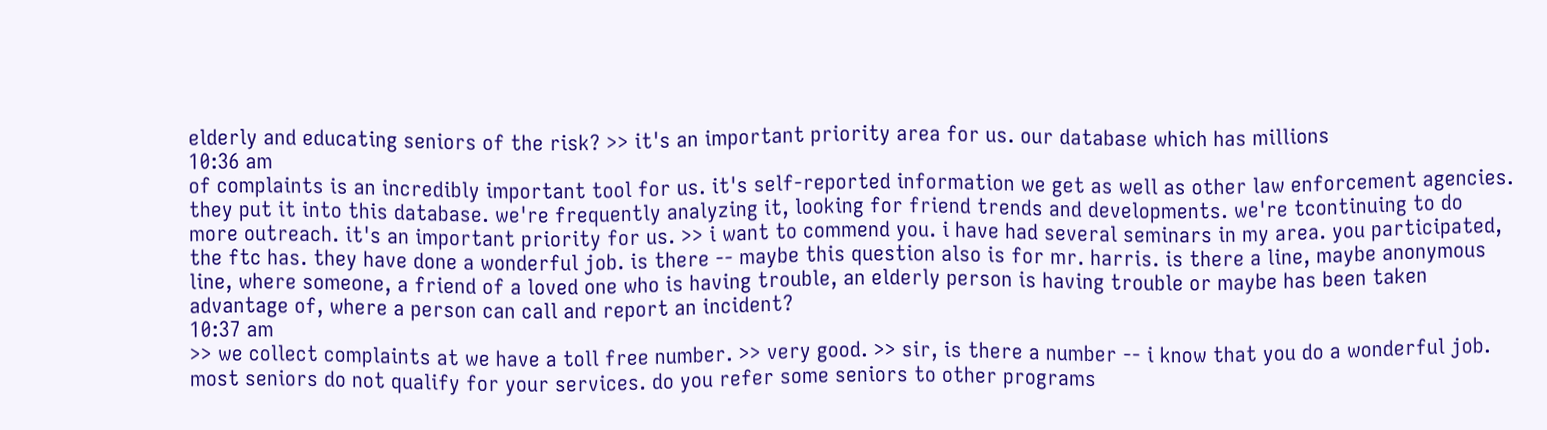elderly and educating seniors of the risk? >> it's an important priority area for us. our database which has millions
10:36 am
of complaints is an incredibly important tool for us. it's self-reported information we get as well as other law enforcement agencies. they put it into this database. we're frequently analyzing it, looking for friend trends and developments. we're tcontinuing to do more outreach. it's an important priority for us. >> i want to commend you. i have had several seminars in my area. you participated, the ftc has. they have done a wonderful job. is there -- maybe this question also is for mr. harris. is there a line, maybe anonymous line, where someone, a friend of a loved one who is having trouble, an elderly person is having trouble or maybe has been taken advantage of, where a person can call and report an incident?
10:37 am
>> we collect complaints at we have a toll free number. >> very good. >> sir, is there a number -- i know that you do a wonderful job. most seniors do not qualify for your services. do you refer some seniors to other programs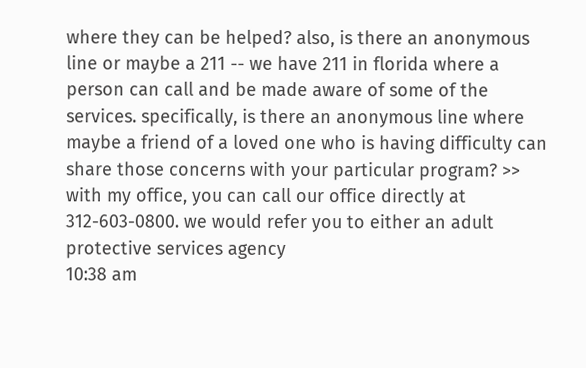where they can be helped? also, is there an anonymous line or maybe a 211 -- we have 211 in florida where a person can call and be made aware of some of the services. specifically, is there an anonymous line where maybe a friend of a loved one who is having difficulty can share those concerns with your particular program? >> with my office, you can call our office directly at 312-603-0800. we would refer you to either an adult protective services agency
10:38 am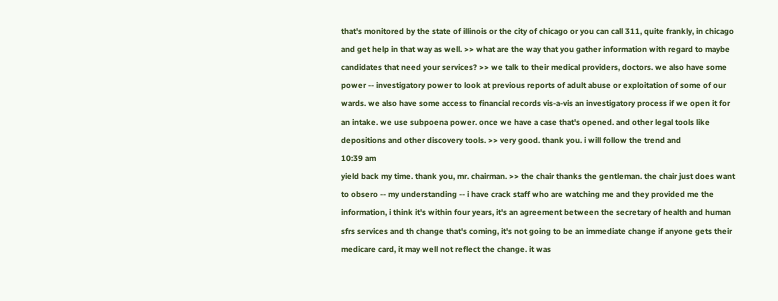that's monitored by the state of illinois or the city of chicago or you can call 311, quite frankly, in chicago and get help in that way as well. >> what are the way that you gather information with regard to maybe candidates that need your services? >> we talk to their medical providers, doctors. we also have some power -- investigatory power to look at previous reports of adult abuse or exploitation of some of our wards. we also have some access to financial records vis-a-vis an investigatory process if we open it for an intake. we use subpoena power. once we have a case that's opened. and other legal tools like depositions and other discovery tools. >> very good. thank you. i will follow the trend and
10:39 am
yield back my time. thank you, mr. chairman. >> the chair thanks the gentleman. the chair just does want to obsero -- my understanding -- i have crack staff who are watching me and they provided me the information, i think it's within four years, it's an agreement between the secretary of health and human sfrs services and th change that's coming, it's not going to be an immediate change if anyone gets their medicare card, it may well not reflect the change. it was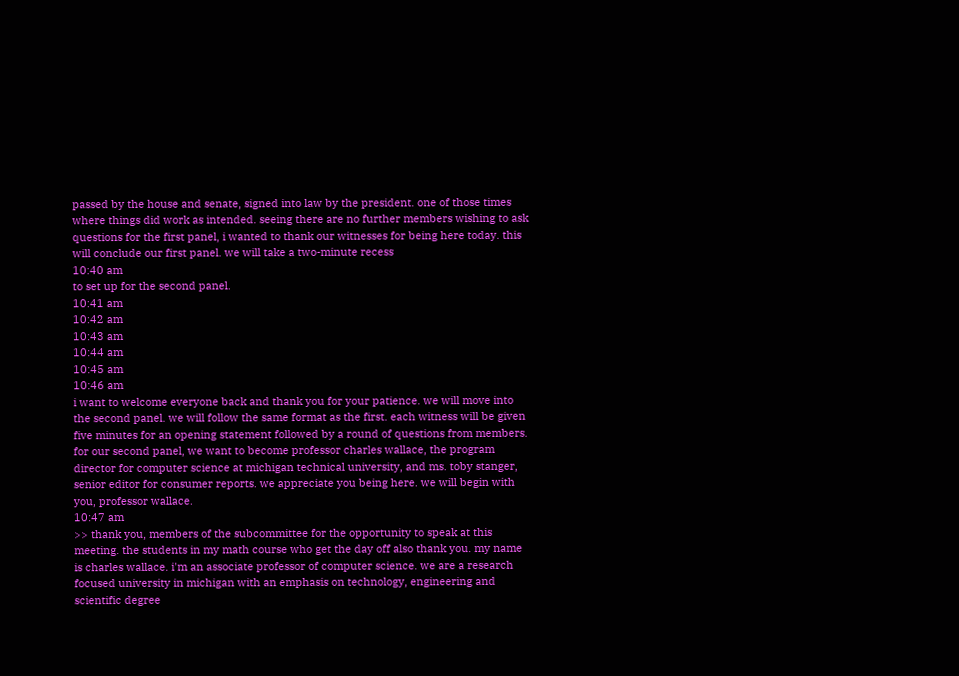passed by the house and senate, signed into law by the president. one of those times where things did work as intended. seeing there are no further members wishing to ask questions for the first panel, i wanted to thank our witnesses for being here today. this will conclude our first panel. we will take a two-minute recess
10:40 am
to set up for the second panel.
10:41 am
10:42 am
10:43 am
10:44 am
10:45 am
10:46 am
i want to welcome everyone back and thank you for your patience. we will move into the second panel. we will follow the same format as the first. each witness will be given five minutes for an opening statement followed by a round of questions from members. for our second panel, we want to become professor charles wallace, the program director for computer science at michigan technical university, and ms. toby stanger, senior editor for consumer reports. we appreciate you being here. we will begin with you, professor wallace.
10:47 am
>> thank you, members of the subcommittee for the opportunity to speak at this meeting. the students in my math course who get the day off also thank you. my name is charles wallace. i'm an associate professor of computer science. we are a research focused university in michigan with an emphasis on technology, engineering and scientific degree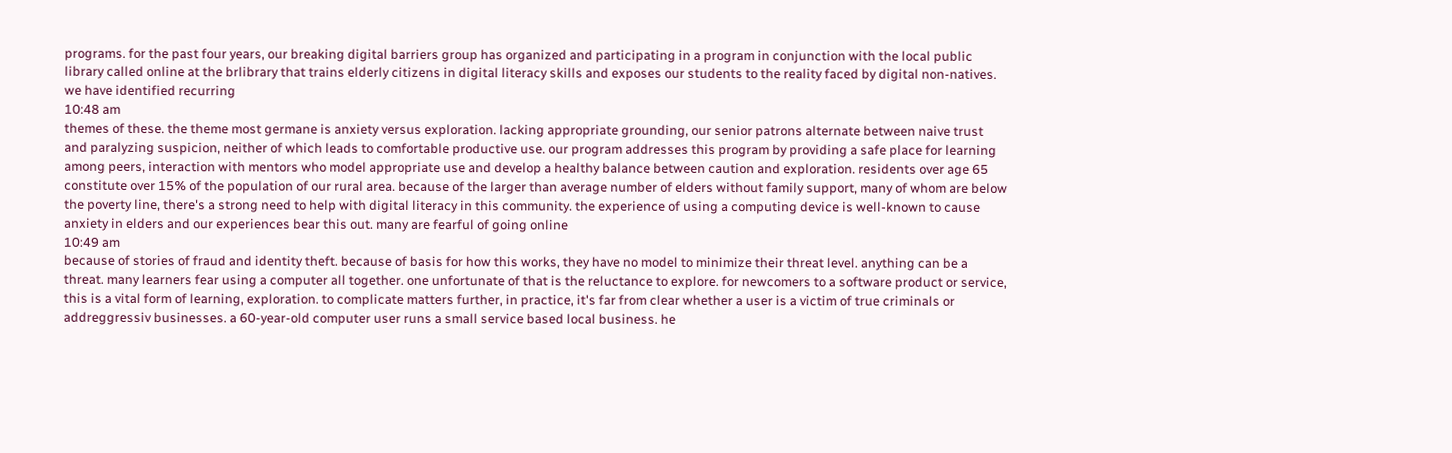programs. for the past four years, our breaking digital barriers group has organized and participating in a program in conjunction with the local public library called online at the brlibrary that trains elderly citizens in digital literacy skills and exposes our students to the reality faced by digital non-natives. we have identified recurring
10:48 am
themes of these. the theme most germane is anxiety versus exploration. lacking appropriate grounding, our senior patrons alternate between naive trust and paralyzing suspicion, neither of which leads to comfortable productive use. our program addresses this program by providing a safe place for learning among peers, interaction with mentors who model appropriate use and develop a healthy balance between caution and exploration. residents over age 65 constitute over 15% of the population of our rural area. because of the larger than average number of elders without family support, many of whom are below the poverty line, there's a strong need to help with digital literacy in this community. the experience of using a computing device is well-known to cause anxiety in elders and our experiences bear this out. many are fearful of going online
10:49 am
because of stories of fraud and identity theft. because of basis for how this works, they have no model to minimize their threat level. anything can be a threat. many learners fear using a computer all together. one unfortunate of that is the reluctance to explore. for newcomers to a software product or service, this is a vital form of learning, exploration. to complicate matters further, in practice, it's far from clear whether a user is a victim of true criminals or addreggressiv businesses. a 60-year-old computer user runs a small service based local business. he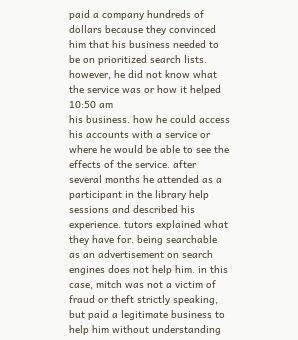paid a company hundreds of dollars because they convinced him that his business needed to be on prioritized search lists. however, he did not know what the service was or how it helped
10:50 am
his business. how he could access his accounts with a service or where he would be able to see the effects of the service. after several months he attended as a participant in the library help sessions and described his experience. tutors explained what they have for. being searchable as an advertisement on search engines does not help him. in this case, mitch was not a victim of fraud or theft strictly speaking, but paid a legitimate business to help him without understanding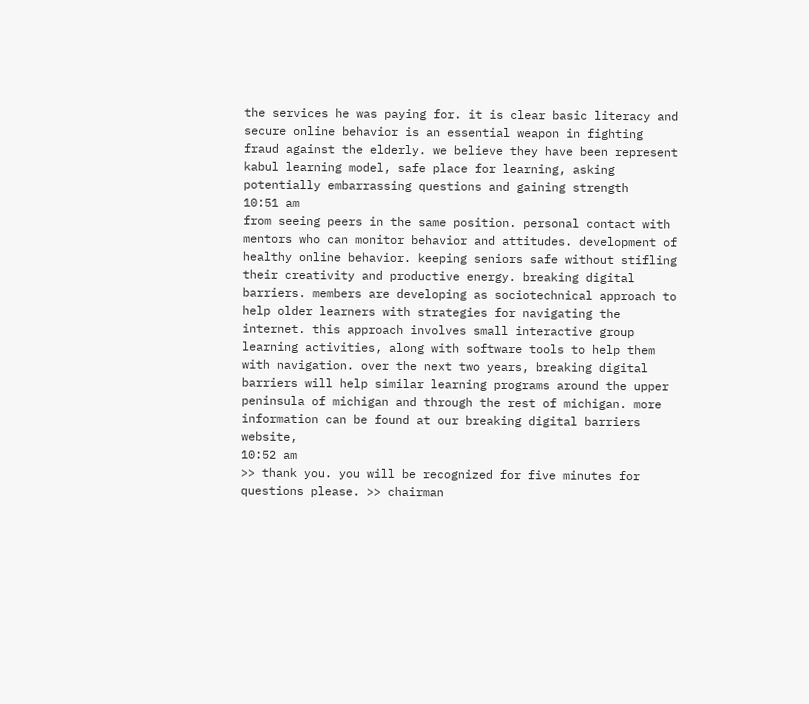the services he was paying for. it is clear basic literacy and secure online behavior is an essential weapon in fighting fraud against the elderly. we believe they have been represent kabul learning model, safe place for learning, asking potentially embarrassing questions and gaining strength
10:51 am
from seeing peers in the same position. personal contact with mentors who can monitor behavior and attitudes. development of healthy online behavior. keeping seniors safe without stifling their creativity and productive energy. breaking digital barriers. members are developing as sociotechnical approach to help older learners with strategies for navigating the internet. this approach involves small interactive group learning activities, along with software tools to help them with navigation. over the next two years, breaking digital barriers will help similar learning programs around the upper peninsula of michigan and through the rest of michigan. more information can be found at our breaking digital barriers website,
10:52 am
>> thank you. you will be recognized for five minutes for questions please. >> chairman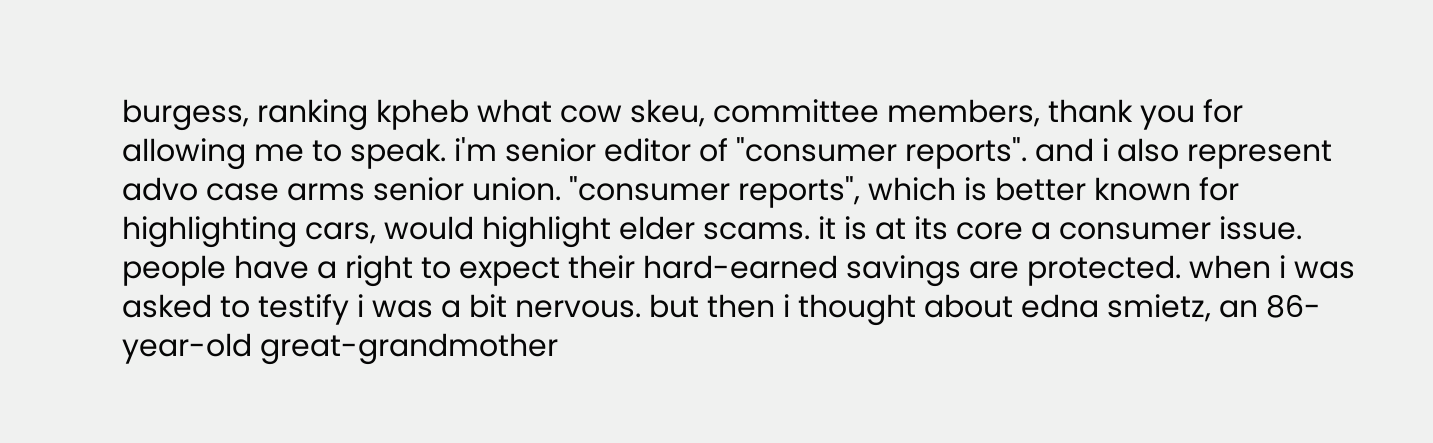burgess, ranking kpheb what cow skeu, committee members, thank you for allowing me to speak. i'm senior editor of "consumer reports". and i also represent advo case arms senior union. "consumer reports", which is better known for highlighting cars, would highlight elder scams. it is at its core a consumer issue. people have a right to expect their hard-earned savings are protected. when i was asked to testify i was a bit nervous. but then i thought about edna smietz, an 86-year-old great-grandmother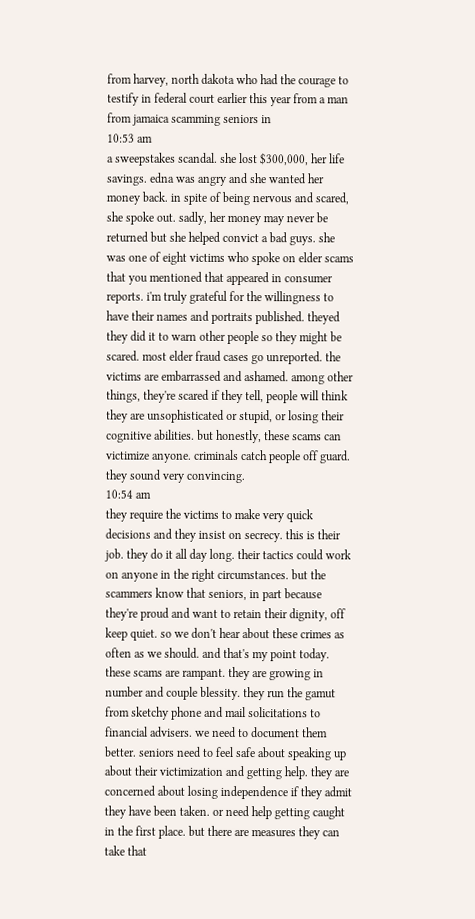from harvey, north dakota who had the courage to testify in federal court earlier this year from a man from jamaica scamming seniors in
10:53 am
a sweepstakes scandal. she lost $300,000, her life savings. edna was angry and she wanted her money back. in spite of being nervous and scared, she spoke out. sadly, her money may never be returned but she helped convict a bad guys. she was one of eight victims who spoke on elder scams that you mentioned that appeared in consumer reports. i'm truly grateful for the willingness to have their names and portraits published. theyed they did it to warn other people so they might be scared. most elder fraud cases go unreported. the victims are embarrassed and ashamed. among other things, they're scared if they tell, people will think they are unsophisticated or stupid, or losing their cognitive abilities. but honestly, these scams can victimize anyone. criminals catch people off guard. they sound very convincing.
10:54 am
they require the victims to make very quick decisions and they insist on secrecy. this is their job. they do it all day long. their tactics could work on anyone in the right circumstances. but the scammers know that seniors, in part because they're proud and want to retain their dignity, off keep quiet. so we don't hear about these crimes as often as we should. and that's my point today. these scams are rampant. they are growing in number and couple blessity. they run the gamut from sketchy phone and mail solicitations to financial advisers. we need to document them better. seniors need to feel safe about speaking up about their victimization and getting help. they are concerned about losing independence if they admit they have been taken. or need help getting caught in the first place. but there are measures they can take that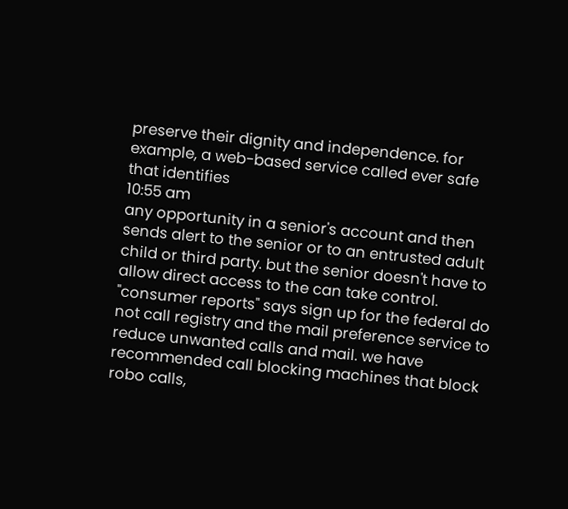preserve their dignity and independence. for example, a web-based service called ever safe that identifies
10:55 am
any opportunity in a senior's account and then sends alert to the senior or to an entrusted adult child or third party. but the senior doesn't have to allow direct access to the can take control. "consumer reports" says sign up for the federal do not call registry and the mail preference service to reduce unwanted calls and mail. we have recommended call blocking machines that block robo calls,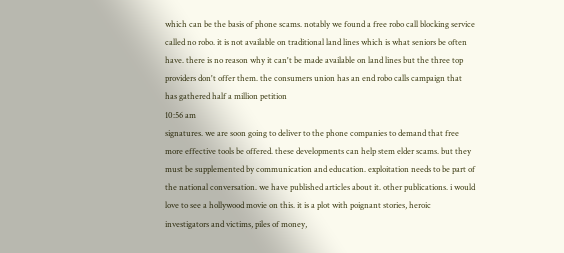which can be the basis of phone scams. notably we found a free robo call blocking service called no robo. it is not available on traditional land lines which is what seniors be often have. there is no reason why it can't be made available on land lines but the three top providers don't offer them. the consumers union has an end robo calls campaign that has gathered half a million petition
10:56 am
signatures. we are soon going to deliver to the phone companies to demand that free more effective tools be offered. these developments can help stem elder scams. but they must be supplemented by communication and education. exploitation needs to be part of the national conversation. we have published articles about it. other publications. i would love to see a hollywood movie on this. it is a plot with poignant stories, heroic investigators and victims, piles of money,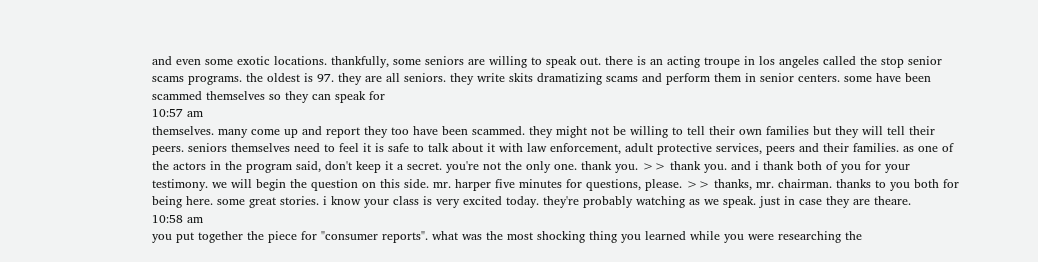and even some exotic locations. thankfully, some seniors are willing to speak out. there is an acting troupe in los angeles called the stop senior scams programs. the oldest is 97. they are all seniors. they write skits dramatizing scams and perform them in senior centers. some have been scammed themselves so they can speak for
10:57 am
themselves. many come up and report they too have been scammed. they might not be willing to tell their own families but they will tell their peers. seniors themselves need to feel it is safe to talk about it with law enforcement, adult protective services, peers and their families. as one of the actors in the program said, don't keep it a secret. you're not the only one. thank you. >> thank you. and i thank both of you for your testimony. we will begin the question on this side. mr. harper five minutes for questions, please. >> thanks, mr. chairman. thanks to you both for being here. some great stories. i know your class is very excited today. they're probably watching as we speak. just in case they are theare.
10:58 am
you put together the piece for "consumer reports". what was the most shocking thing you learned while you were researching the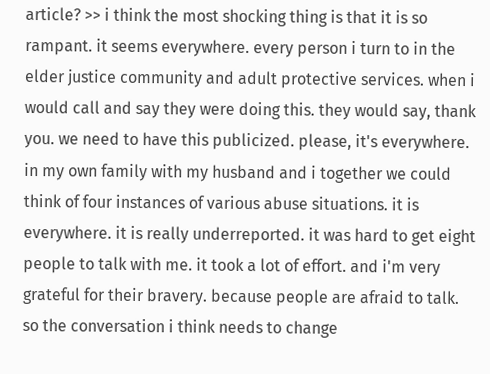article? >> i think the most shocking thing is that it is so rampant. it seems everywhere. every person i turn to in the elder justice community and adult protective services. when i would call and say they were doing this. they would say, thank you. we need to have this publicized. please, it's everywhere. in my own family with my husband and i together we could think of four instances of various abuse situations. it is everywhere. it is really underreported. it was hard to get eight people to talk with me. it took a lot of effort. and i'm very grateful for their bravery. because people are afraid to talk. so the conversation i think needs to change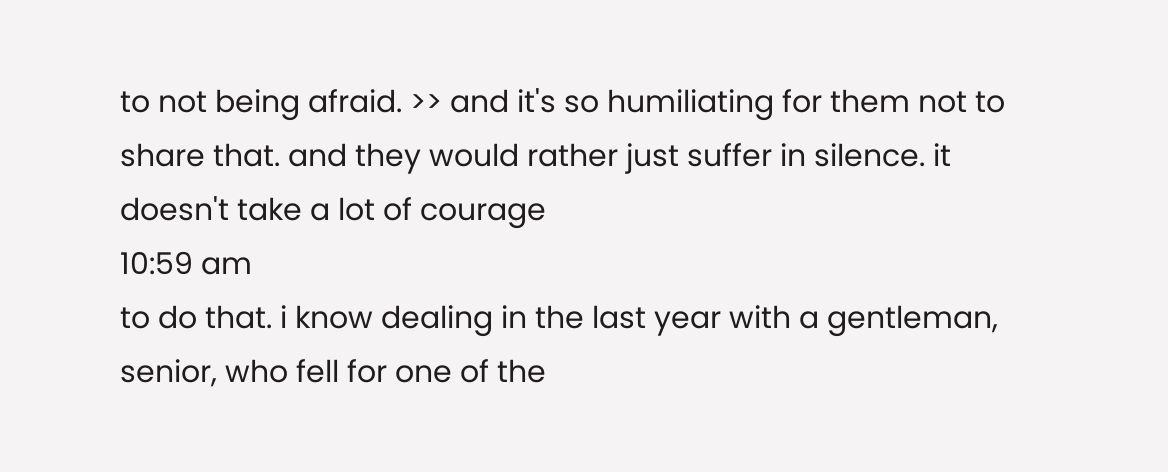to not being afraid. >> and it's so humiliating for them not to share that. and they would rather just suffer in silence. it doesn't take a lot of courage
10:59 am
to do that. i know dealing in the last year with a gentleman, senior, who fell for one of the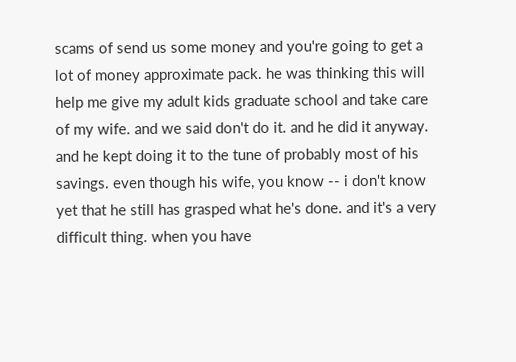scams of send us some money and you're going to get a lot of money approximate pack. he was thinking this will help me give my adult kids graduate school and take care of my wife. and we said don't do it. and he did it anyway. and he kept doing it to the tune of probably most of his savings. even though his wife, you know -- i don't know yet that he still has grasped what he's done. and it's a very difficult thing. when you have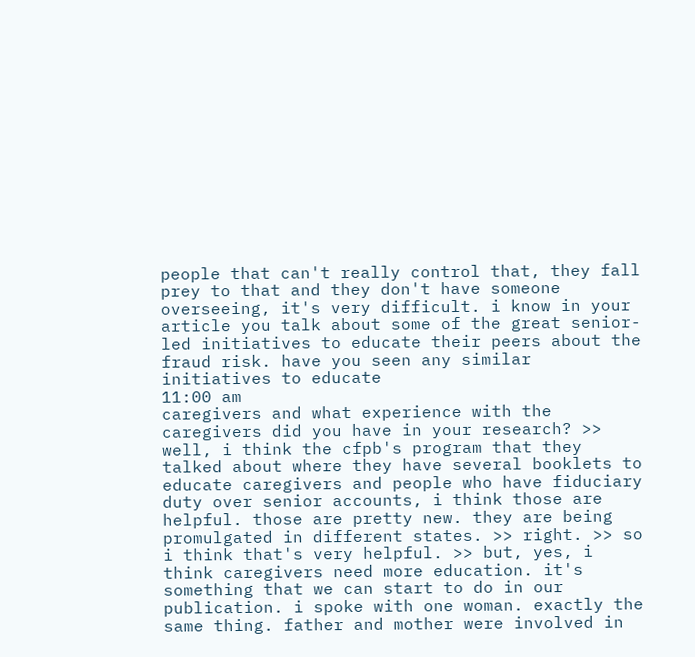people that can't really control that, they fall prey to that and they don't have someone overseeing, it's very difficult. i know in your article you talk about some of the great senior-led initiatives to educate their peers about the fraud risk. have you seen any similar initiatives to educate
11:00 am
caregivers and what experience with the caregivers did you have in your research? >> well, i think the cfpb's program that they talked about where they have several booklets to educate caregivers and people who have fiduciary duty over senior accounts, i think those are helpful. those are pretty new. they are being promulgated in different states. >> right. >> so i think that's very helpful. >> but, yes, i think caregivers need more education. it's something that we can start to do in our publication. i spoke with one woman. exactly the same thing. father and mother were involved in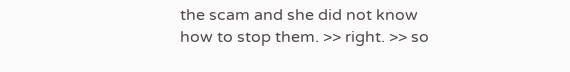the scam and she did not know how to stop them. >> right. >> so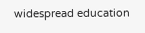widespread education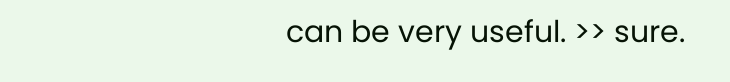can be very useful. >> sure.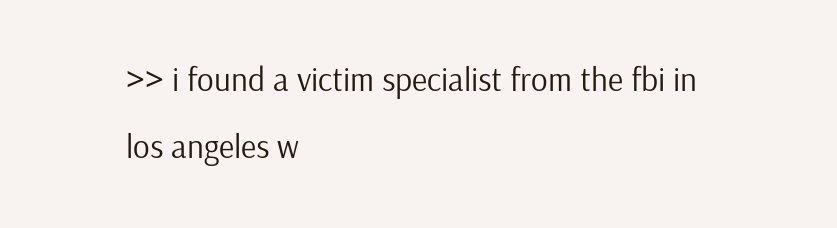>> i found a victim specialist from the fbi in los angeles w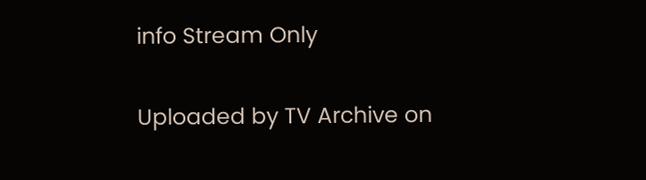info Stream Only

Uploaded by TV Archive on